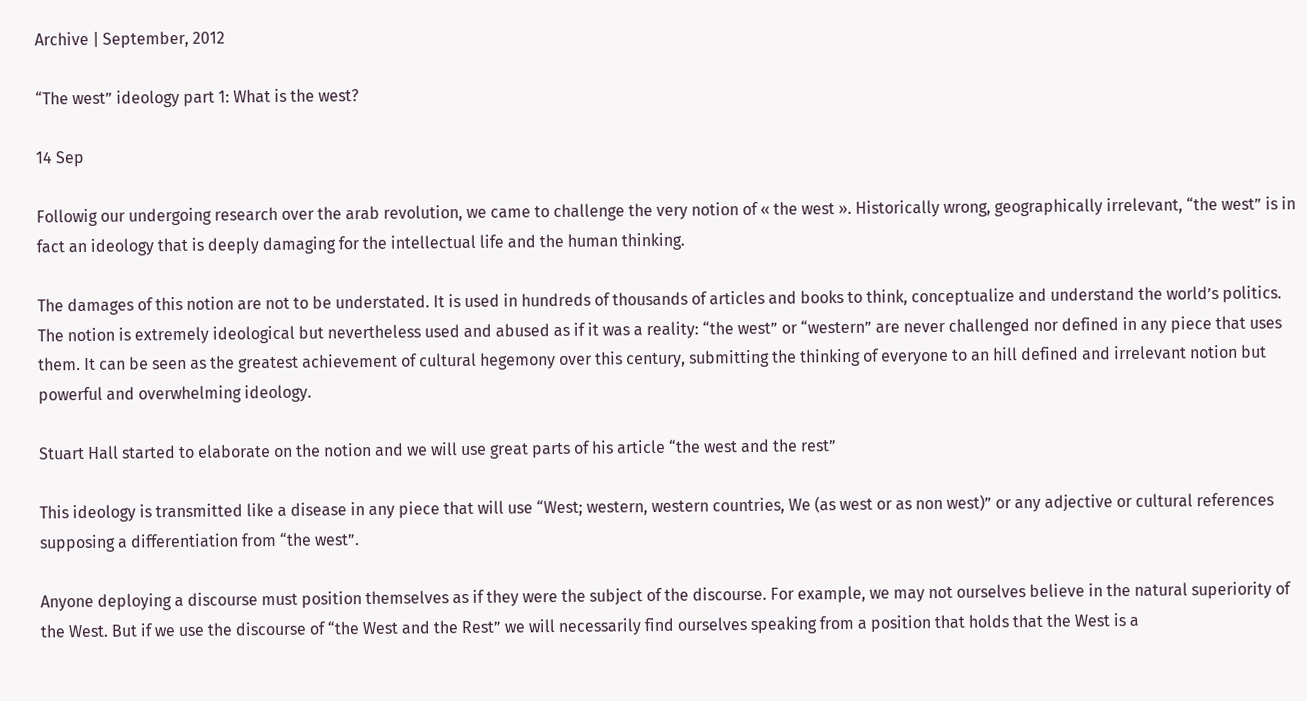Archive | September, 2012

“The west” ideology part 1: What is the west?

14 Sep

Followig our undergoing research over the arab revolution, we came to challenge the very notion of « the west ». Historically wrong, geographically irrelevant, “the west” is in fact an ideology that is deeply damaging for the intellectual life and the human thinking.

The damages of this notion are not to be understated. It is used in hundreds of thousands of articles and books to think, conceptualize and understand the world’s politics. The notion is extremely ideological but nevertheless used and abused as if it was a reality: “the west” or “western” are never challenged nor defined in any piece that uses them. It can be seen as the greatest achievement of cultural hegemony over this century, submitting the thinking of everyone to an hill defined and irrelevant notion but powerful and overwhelming ideology.

Stuart Hall started to elaborate on the notion and we will use great parts of his article “the west and the rest”

This ideology is transmitted like a disease in any piece that will use “West; western, western countries, We (as west or as non west)” or any adjective or cultural references supposing a differentiation from “the west”.

Anyone deploying a discourse must position themselves as if they were the subject of the discourse. For example, we may not ourselves believe in the natural superiority of the West. But if we use the discourse of “the West and the Rest” we will necessarily find ourselves speaking from a position that holds that the West is a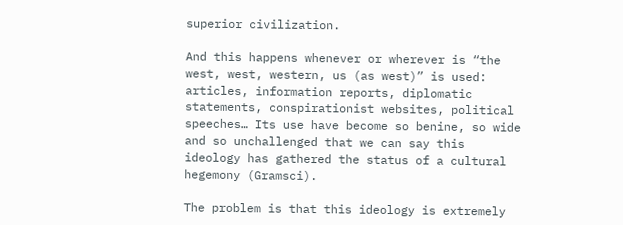superior civilization.

And this happens whenever or wherever is “the west, west, western, us (as west)” is used: articles, information reports, diplomatic statements, conspirationist websites, political speeches… Its use have become so benine, so wide and so unchallenged that we can say this ideology has gathered the status of a cultural hegemony (Gramsci).

The problem is that this ideology is extremely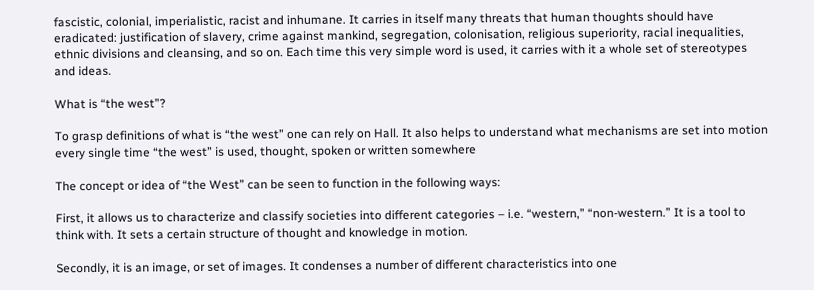fascistic, colonial, imperialistic, racist and inhumane. It carries in itself many threats that human thoughts should have eradicated: justification of slavery, crime against mankind, segregation, colonisation, religious superiority, racial inequalities, ethnic divisions and cleansing, and so on. Each time this very simple word is used, it carries with it a whole set of stereotypes and ideas.

What is “the west”?

To grasp definitions of what is “the west” one can rely on Hall. It also helps to understand what mechanisms are set into motion every single time “the west” is used, thought, spoken or written somewhere

The concept or idea of “the West” can be seen to function in the following ways:

First, it allows us to characterize and classify societies into different categories – i.e. “western,” “non-western.” It is a tool to think with. It sets a certain structure of thought and knowledge in motion.

Secondly, it is an image, or set of images. It condenses a number of different characteristics into one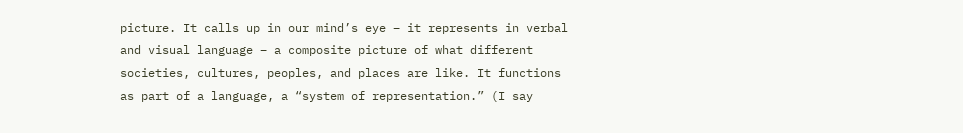picture. It calls up in our mind’s eye – it represents in verbal and visual language – a composite picture of what different societies, cultures, peoples, and places are like. It functions as part of a language, a “system of representation.” (I say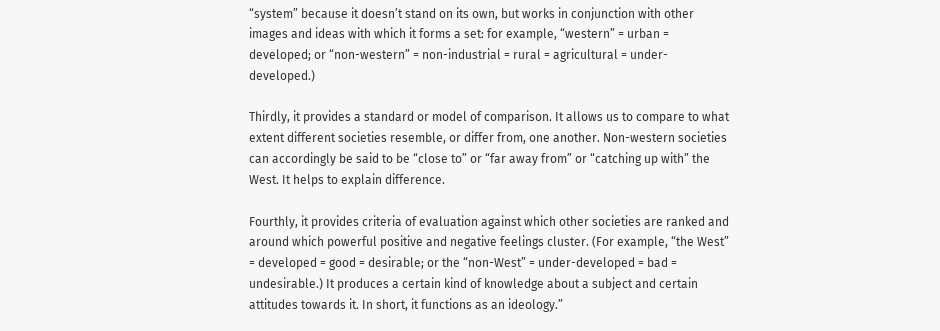“system” because it doesn’t stand on its own, but works in conjunction with other images and ideas with which it forms a set: for example, “western” = urban = developed; or “non-western” = non-industrial = rural = agricultural = under-developed.)

Thirdly, it provides a standard or model of comparison. It allows us to compare to what extent different societies resemble, or differ from, one another. Non-western societies can accordingly be said to be “close to” or “far away from” or “catching up with” the West. It helps to explain difference.

Fourthly, it provides criteria of evaluation against which other societies are ranked and around which powerful positive and negative feelings cluster. (For example, “the West” = developed = good = desirable; or the “non-West” = under-developed = bad = undesirable.) It produces a certain kind of knowledge about a subject and certain attitudes towards it. In short, it functions as an ideology.”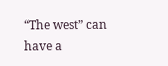“The west” can have a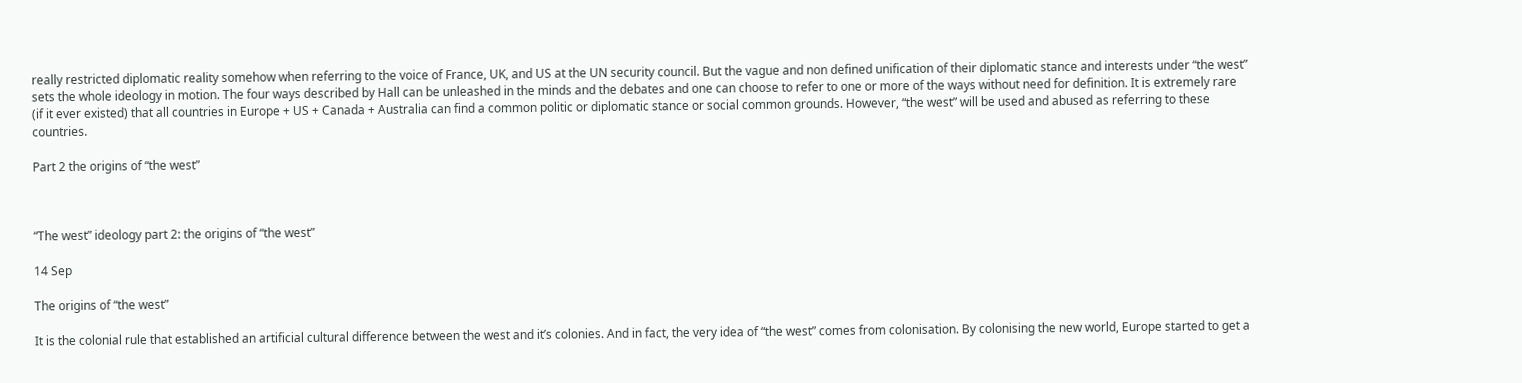really restricted diplomatic reality somehow when referring to the voice of France, UK, and US at the UN security council. But the vague and non defined unification of their diplomatic stance and interests under “the west” sets the whole ideology in motion. The four ways described by Hall can be unleashed in the minds and the debates and one can choose to refer to one or more of the ways without need for definition. It is extremely rare (if it ever existed) that all countries in Europe + US + Canada + Australia can find a common politic or diplomatic stance or social common grounds. However, “the west” will be used and abused as referring to these countries.

Part 2 the origins of “the west”



“The west” ideology part 2: the origins of “the west”

14 Sep

The origins of “the west”

It is the colonial rule that established an artificial cultural difference between the west and it’s colonies. And in fact, the very idea of “the west” comes from colonisation. By colonising the new world, Europe started to get a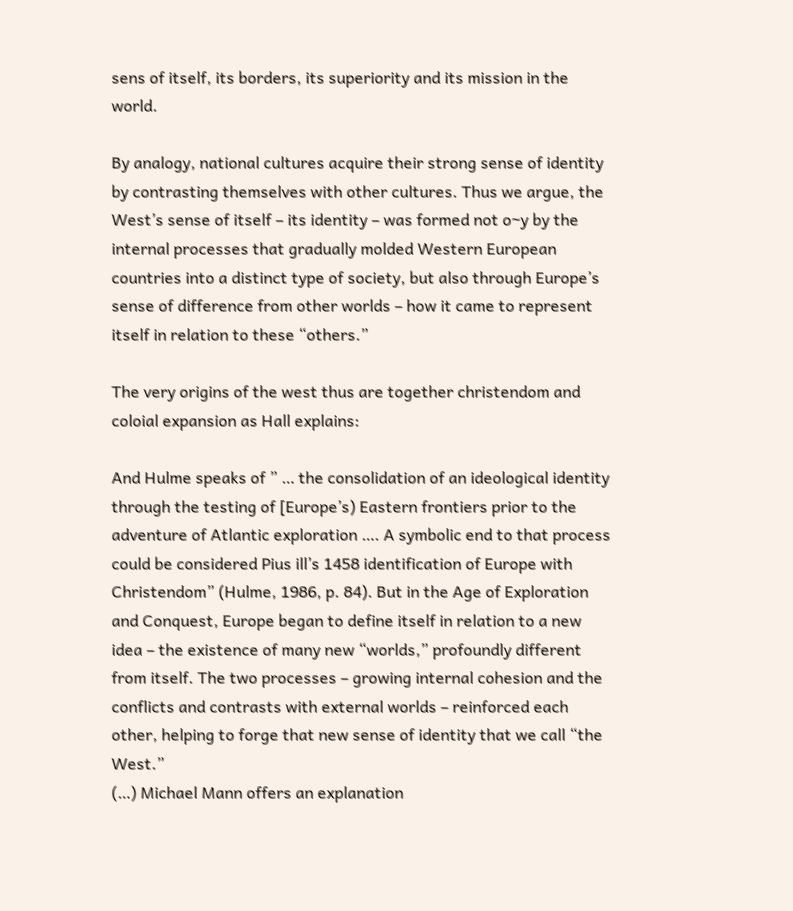sens of itself, its borders, its superiority and its mission in the world.

By analogy, national cultures acquire their strong sense of identity by contrasting themselves with other cultures. Thus we argue, the West’s sense of itself – its identity – was formed not o~y by the internal processes that gradually molded Western European countries into a distinct type of society, but also through Europe’s sense of difference from other worlds – how it came to represent itself in relation to these “others.”

The very origins of the west thus are together christendom and coloial expansion as Hall explains:

And Hulme speaks of ” … the consolidation of an ideological identity through the testing of [Europe’s) Eastern frontiers prior to the adventure of Atlantic exploration …. A symbolic end to that process could be considered Pius ill’s 1458 identification of Europe with Christendom” (Hulme, 1986, p. 84). But in the Age of Exploration and Conquest, Europe began to define itself in relation to a new idea – the existence of many new “worlds,” profoundly different from itself. The two processes – growing internal cohesion and the conflicts and contrasts with external worlds – reinforced each other, helping to forge that new sense of identity that we call “the West.”
(…) Michael Mann offers an explanation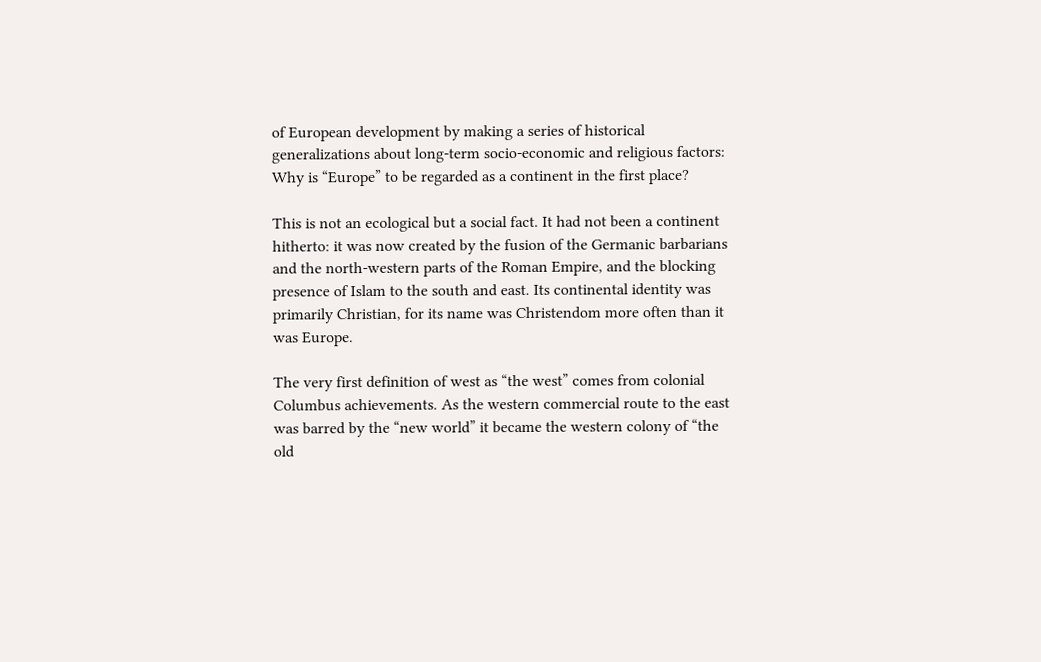of European development by making a series of historical generalizations about long-term socio-economic and religious factors: Why is “Europe” to be regarded as a continent in the first place?

This is not an ecological but a social fact. It had not been a continent hitherto: it was now created by the fusion of the Germanic barbarians and the north-western parts of the Roman Empire, and the blocking presence of Islam to the south and east. Its continental identity was primarily Christian, for its name was Christendom more often than it was Europe.

The very first definition of west as “the west” comes from colonial Columbus achievements. As the western commercial route to the east was barred by the “new world” it became the western colony of “the old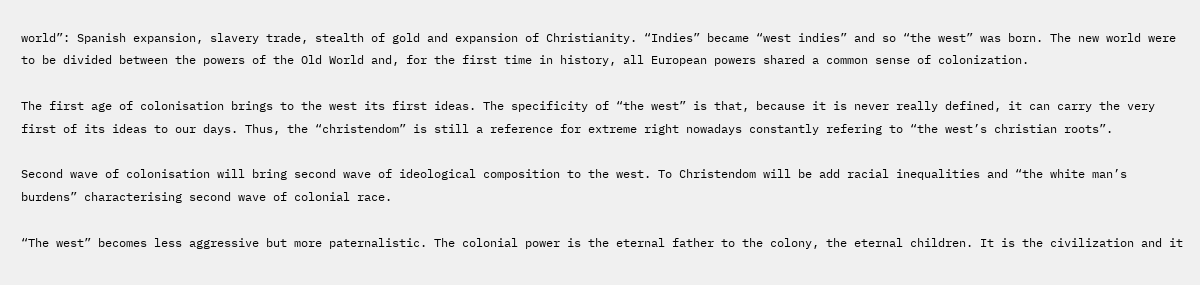world”: Spanish expansion, slavery trade, stealth of gold and expansion of Christianity. “Indies” became “west indies” and so “the west” was born. The new world were to be divided between the powers of the Old World and, for the first time in history, all European powers shared a common sense of colonization.

The first age of colonisation brings to the west its first ideas. The specificity of “the west” is that, because it is never really defined, it can carry the very first of its ideas to our days. Thus, the “christendom” is still a reference for extreme right nowadays constantly refering to “the west’s christian roots”.

Second wave of colonisation will bring second wave of ideological composition to the west. To Christendom will be add racial inequalities and “the white man’s burdens” characterising second wave of colonial race.

“The west” becomes less aggressive but more paternalistic. The colonial power is the eternal father to the colony, the eternal children. It is the civilization and it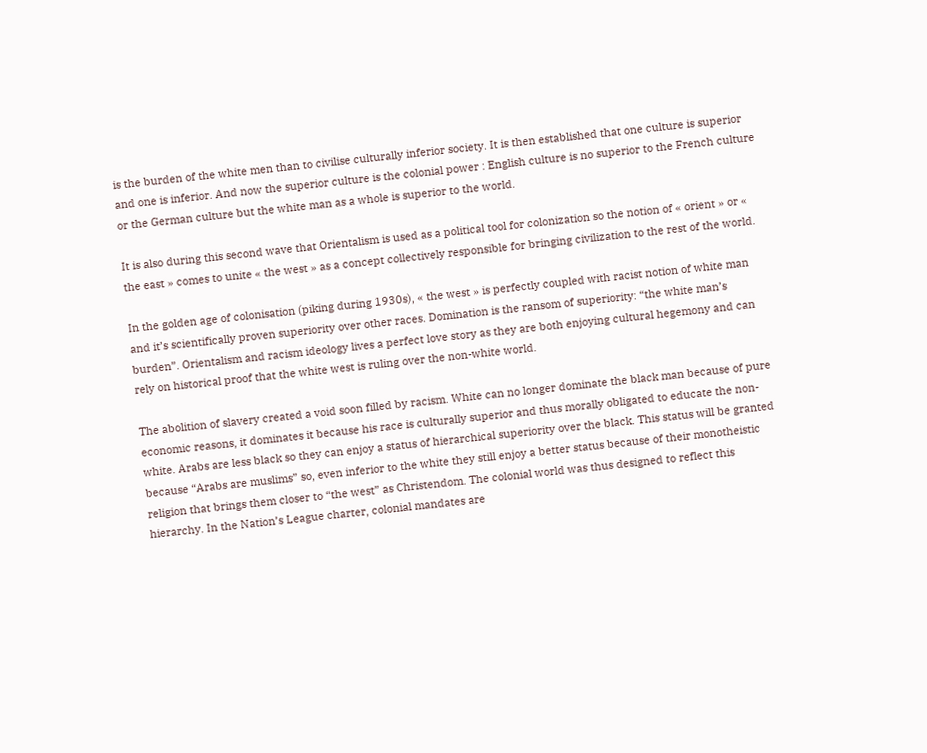is the burden of the white men than to civilise culturally inferior society. It is then established that one culture is superior and one is inferior. And now the superior culture is the colonial power : English culture is no superior to the French culture or the German culture but the white man as a whole is superior to the world.

It is also during this second wave that Orientalism is used as a political tool for colonization so the notion of « orient » or « the east » comes to unite « the west » as a concept collectively responsible for bringing civilization to the rest of the world.

In the golden age of colonisation (piking during 1930s), « the west » is perfectly coupled with racist notion of white man and it’s scientifically proven superiority over other races. Domination is the ransom of superiority: “the white man’s burden”. Orientalism and racism ideology lives a perfect love story as they are both enjoying cultural hegemony and can rely on historical proof that the white west is ruling over the non-white world.

The abolition of slavery created a void soon filled by racism. White can no longer dominate the black man because of pure economic reasons, it dominates it because his race is culturally superior and thus morally obligated to educate the non-white. Arabs are less black so they can enjoy a status of hierarchical superiority over the black. This status will be granted because “Arabs are muslims” so, even inferior to the white they still enjoy a better status because of their monotheistic religion that brings them closer to “the west” as Christendom. The colonial world was thus designed to reflect this hierarchy. In the Nation’s League charter, colonial mandates are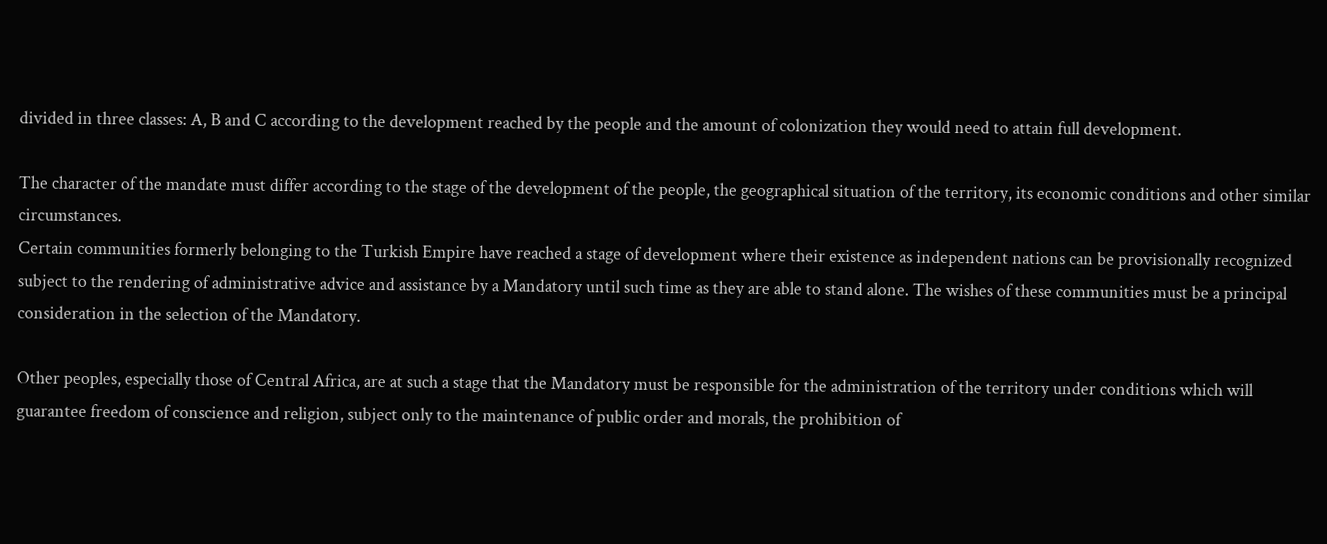divided in three classes: A, B and C according to the development reached by the people and the amount of colonization they would need to attain full development.

The character of the mandate must differ according to the stage of the development of the people, the geographical situation of the territory, its economic conditions and other similar circumstances.
Certain communities formerly belonging to the Turkish Empire have reached a stage of development where their existence as independent nations can be provisionally recognized subject to the rendering of administrative advice and assistance by a Mandatory until such time as they are able to stand alone. The wishes of these communities must be a principal consideration in the selection of the Mandatory.

Other peoples, especially those of Central Africa, are at such a stage that the Mandatory must be responsible for the administration of the territory under conditions which will guarantee freedom of conscience and religion, subject only to the maintenance of public order and morals, the prohibition of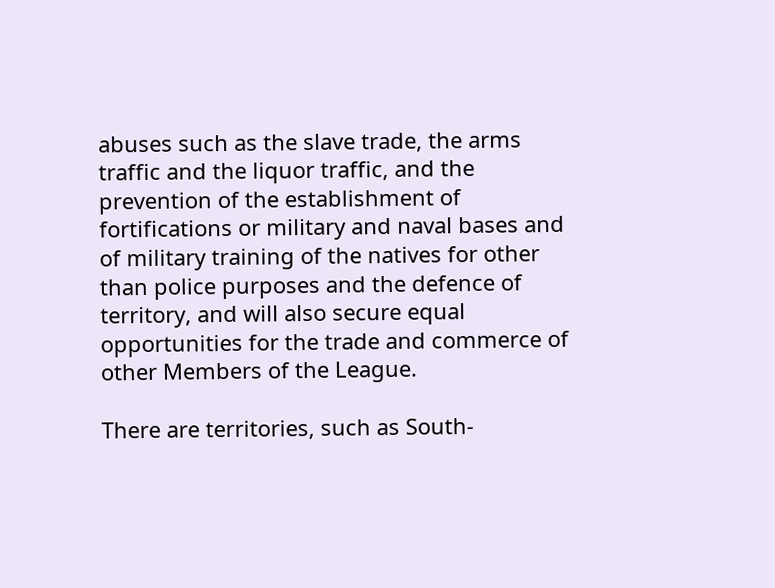abuses such as the slave trade, the arms traffic and the liquor traffic, and the prevention of the establishment of fortifications or military and naval bases and of military training of the natives for other than police purposes and the defence of territory, and will also secure equal opportunities for the trade and commerce of other Members of the League.

There are territories, such as South-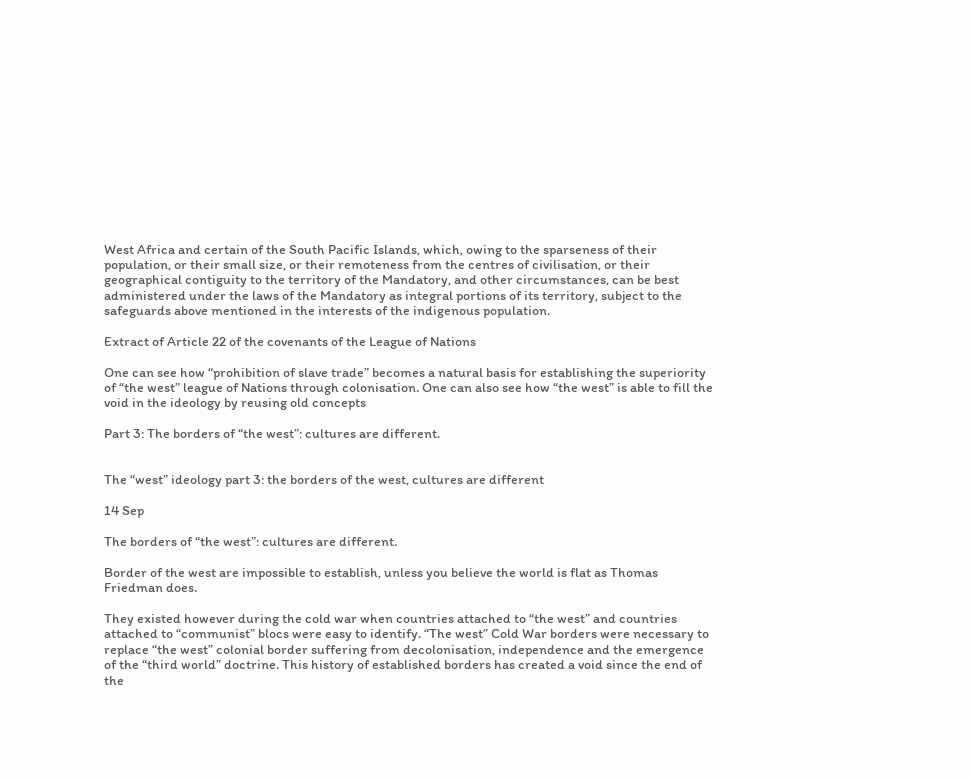West Africa and certain of the South Pacific Islands, which, owing to the sparseness of their population, or their small size, or their remoteness from the centres of civilisation, or their geographical contiguity to the territory of the Mandatory, and other circumstances, can be best administered under the laws of the Mandatory as integral portions of its territory, subject to the safeguards above mentioned in the interests of the indigenous population.

Extract of Article 22 of the covenants of the League of Nations

One can see how “prohibition of slave trade” becomes a natural basis for establishing the superiority of “the west” league of Nations through colonisation. One can also see how “the west” is able to fill the void in the ideology by reusing old concepts

Part 3: The borders of “the west”: cultures are different.


The “west” ideology part 3: the borders of the west, cultures are different

14 Sep

The borders of “the west”: cultures are different.

Border of the west are impossible to establish, unless you believe the world is flat as Thomas Friedman does.

They existed however during the cold war when countries attached to “the west” and countries attached to “communist” blocs were easy to identify. “The west” Cold War borders were necessary to replace “the west” colonial border suffering from decolonisation, independence and the emergence of the “third world” doctrine. This history of established borders has created a void since the end of the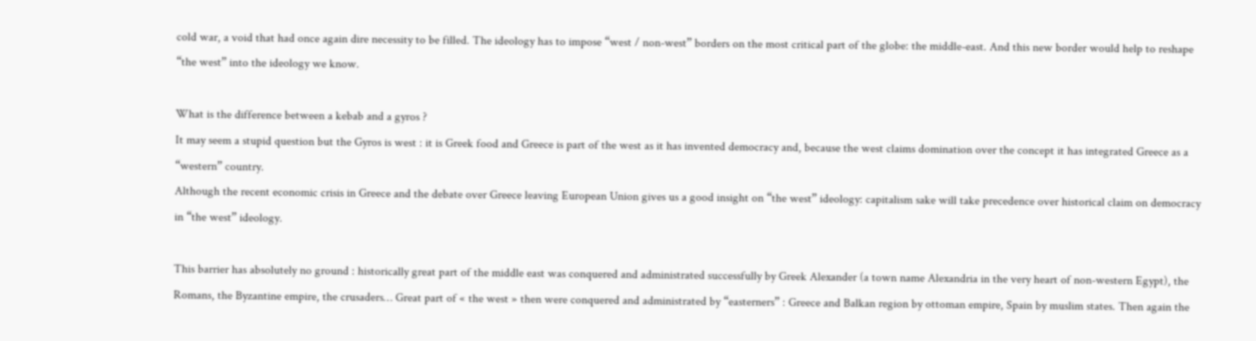cold war, a void that had once again dire necessity to be filled. The ideology has to impose “west / non-west” borders on the most critical part of the globe: the middle-east. And this new border would help to reshape “the west” into the ideology we know.

What is the difference between a kebab and a gyros ?
It may seem a stupid question but the Gyros is west : it is Greek food and Greece is part of the west as it has invented democracy and, because the west claims domination over the concept it has integrated Greece as a “western” country.
Although the recent economic crisis in Greece and the debate over Greece leaving European Union gives us a good insight on “the west” ideology: capitalism sake will take precedence over historical claim on democracy in “the west” ideology.

This barrier has absolutely no ground : historically great part of the middle east was conquered and administrated successfully by Greek Alexander (a town name Alexandria in the very heart of non-western Egypt), the Romans, the Byzantine empire, the crusaders… Great part of « the west » then were conquered and administrated by “easterners” : Greece and Balkan region by ottoman empire, Spain by muslim states. Then again the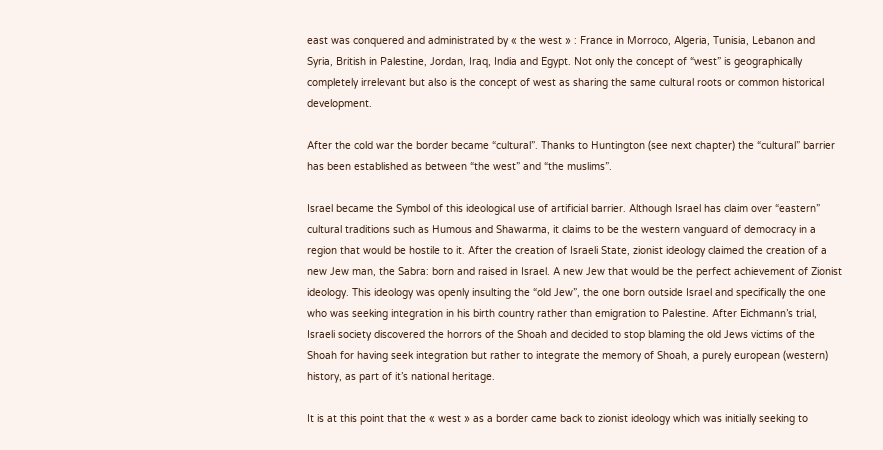east was conquered and administrated by « the west » : France in Morroco, Algeria, Tunisia, Lebanon and Syria, British in Palestine, Jordan, Iraq, India and Egypt. Not only the concept of “west” is geographically completely irrelevant but also is the concept of west as sharing the same cultural roots or common historical development.

After the cold war the border became “cultural”. Thanks to Huntington (see next chapter) the “cultural” barrier has been established as between “the west” and “the muslims”.

Israel became the Symbol of this ideological use of artificial barrier. Although Israel has claim over “eastern” cultural traditions such as Humous and Shawarma, it claims to be the western vanguard of democracy in a region that would be hostile to it. After the creation of Israeli State, zionist ideology claimed the creation of a new Jew man, the Sabra: born and raised in Israel. A new Jew that would be the perfect achievement of Zionist ideology. This ideology was openly insulting the “old Jew”, the one born outside Israel and specifically the one who was seeking integration in his birth country rather than emigration to Palestine. After Eichmann’s trial, Israeli society discovered the horrors of the Shoah and decided to stop blaming the old Jews victims of the Shoah for having seek integration but rather to integrate the memory of Shoah, a purely european (western) history, as part of it’s national heritage.

It is at this point that the « west » as a border came back to zionist ideology which was initially seeking to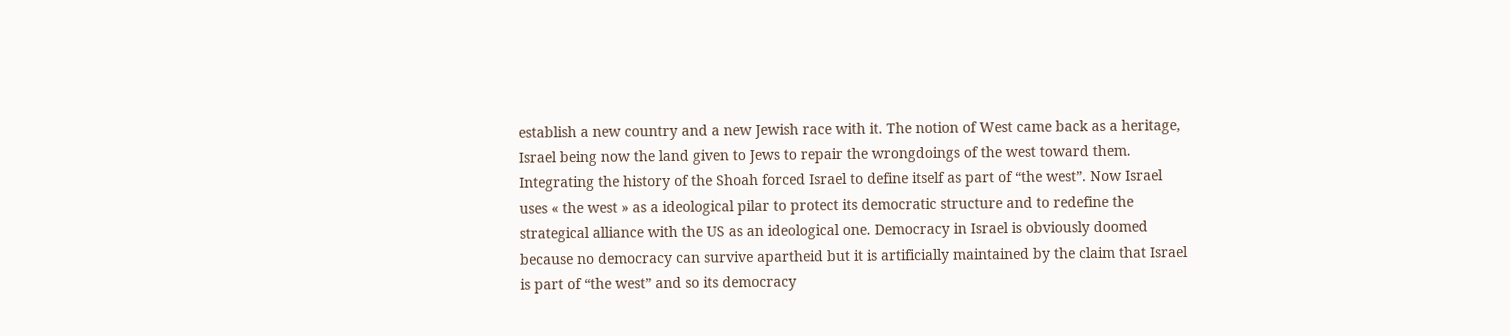establish a new country and a new Jewish race with it. The notion of West came back as a heritage, Israel being now the land given to Jews to repair the wrongdoings of the west toward them. Integrating the history of the Shoah forced Israel to define itself as part of “the west”. Now Israel uses « the west » as a ideological pilar to protect its democratic structure and to redefine the strategical alliance with the US as an ideological one. Democracy in Israel is obviously doomed because no democracy can survive apartheid but it is artificially maintained by the claim that Israel is part of “the west” and so its democracy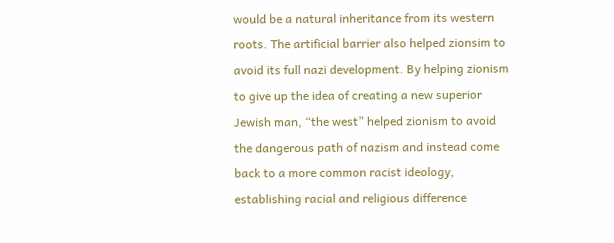would be a natural inheritance from its western roots. The artificial barrier also helped zionsim to avoid its full nazi development. By helping zionism to give up the idea of creating a new superior Jewish man, “the west” helped zionism to avoid the dangerous path of nazism and instead come back to a more common racist ideology, establishing racial and religious difference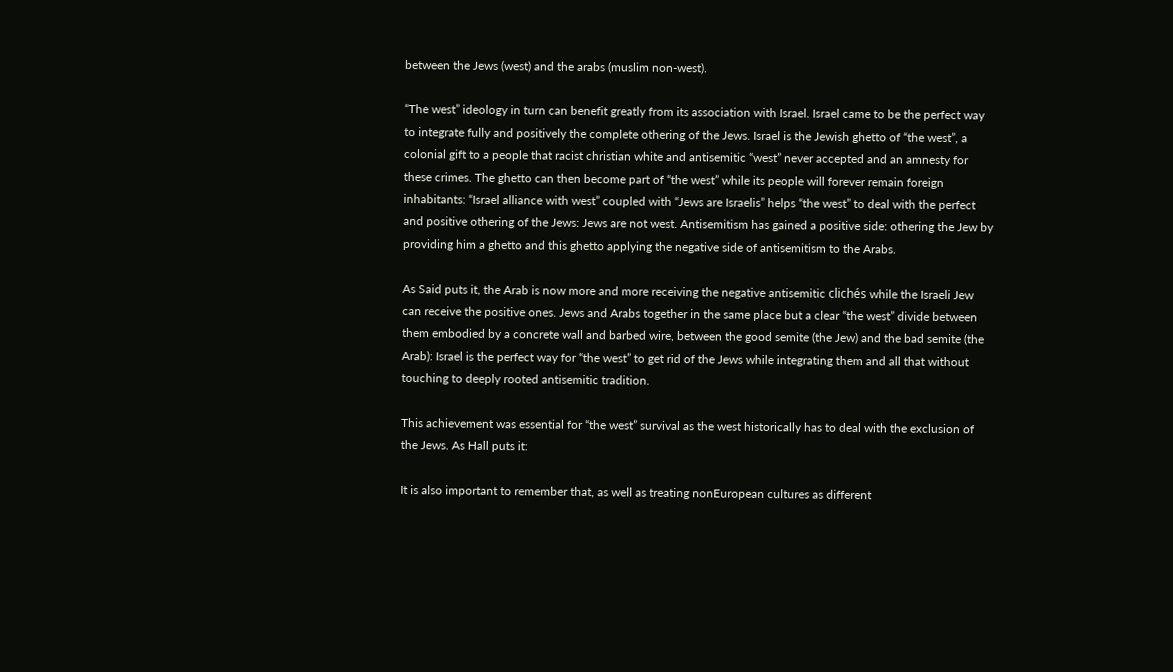between the Jews (west) and the arabs (muslim non-west).

“The west” ideology in turn can benefit greatly from its association with Israel. Israel came to be the perfect way to integrate fully and positively the complete othering of the Jews. Israel is the Jewish ghetto of “the west”, a colonial gift to a people that racist christian white and antisemitic “west” never accepted and an amnesty for these crimes. The ghetto can then become part of “the west” while its people will forever remain foreign inhabitants: “Israel alliance with west” coupled with “Jews are Israelis” helps “the west” to deal with the perfect and positive othering of the Jews: Jews are not west. Antisemitism has gained a positive side: othering the Jew by providing him a ghetto and this ghetto applying the negative side of antisemitism to the Arabs.

As Said puts it, the Arab is now more and more receiving the negative antisemitic clichés while the Israeli Jew can receive the positive ones. Jews and Arabs together in the same place but a clear “the west” divide between them embodied by a concrete wall and barbed wire, between the good semite (the Jew) and the bad semite (the Arab): Israel is the perfect way for “the west” to get rid of the Jews while integrating them and all that without touching to deeply rooted antisemitic tradition.

This achievement was essential for “the west” survival as the west historically has to deal with the exclusion of the Jews. As Hall puts it:

It is also important to remember that, as well as treating nonEuropean cultures as different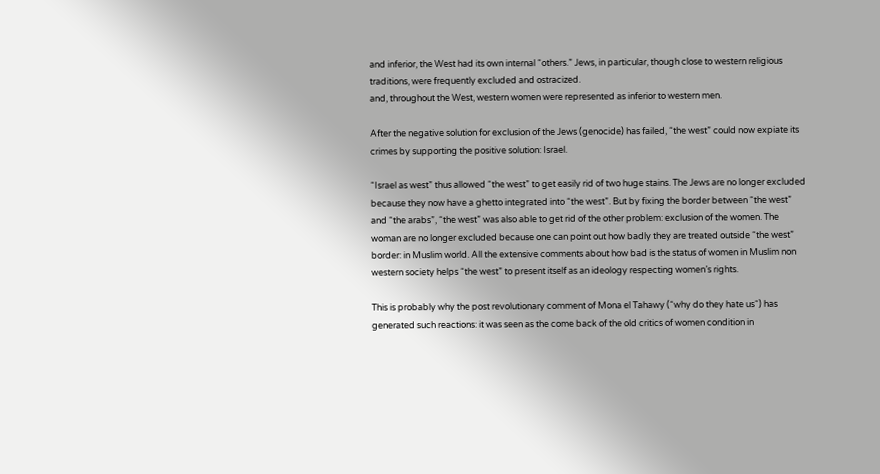and inferior, the West had its own internal “others.” Jews, in particular, though close to western religious traditions, were frequently excluded and ostracized.
and, throughout the West, western women were represented as inferior to western men.

After the negative solution for exclusion of the Jews (genocide) has failed, “the west” could now expiate its crimes by supporting the positive solution: Israel.

“Israel as west” thus allowed “the west” to get easily rid of two huge stains. The Jews are no longer excluded because they now have a ghetto integrated into “the west”. But by fixing the border between “the west” and “the arabs”, “the west” was also able to get rid of the other problem: exclusion of the women. The woman are no longer excluded because one can point out how badly they are treated outside “the west” border: in Muslim world. All the extensive comments about how bad is the status of women in Muslim non western society helps “the west” to present itself as an ideology respecting women’s rights.

This is probably why the post revolutionary comment of Mona el Tahawy (“why do they hate us“) has generated such reactions: it was seen as the come back of the old critics of women condition in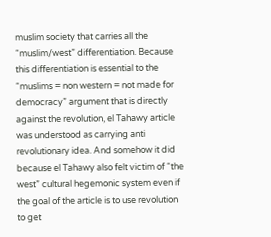muslim society that carries all the “muslim/west” differentiation. Because this differentiation is essential to the “muslims = non western = not made for democracy” argument that is directly against the revolution, el Tahawy article was understood as carrying anti revolutionary idea. And somehow it did because el Tahawy also felt victim of “the west” cultural hegemonic system even if the goal of the article is to use revolution to get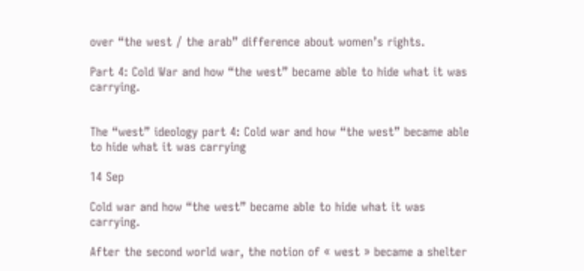over “the west / the arab” difference about women’s rights.

Part 4: Cold War and how “the west” became able to hide what it was carrying.


The “west” ideology part 4: Cold war and how “the west” became able to hide what it was carrying

14 Sep

Cold war and how “the west” became able to hide what it was carrying.

After the second world war, the notion of « west » became a shelter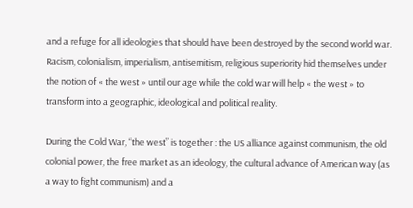and a refuge for all ideologies that should have been destroyed by the second world war. Racism, colonialism, imperialism, antisemitism, religious superiority hid themselves under the notion of « the west » until our age while the cold war will help « the west » to transform into a geographic, ideological and political reality.

During the Cold War, “the west” is together : the US alliance against communism, the old colonial power, the free market as an ideology, the cultural advance of American way (as a way to fight communism) and a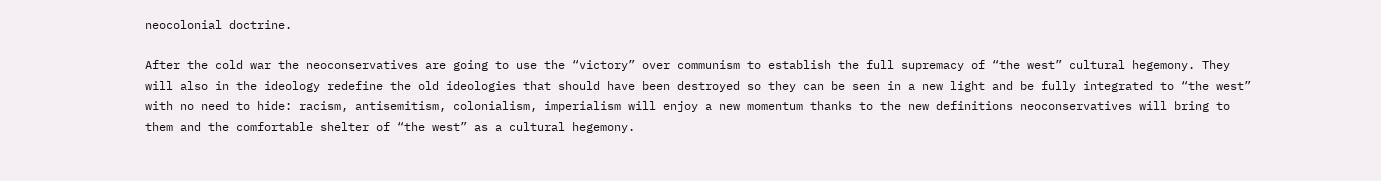neocolonial doctrine.

After the cold war the neoconservatives are going to use the “victory” over communism to establish the full supremacy of “the west” cultural hegemony. They will also in the ideology redefine the old ideologies that should have been destroyed so they can be seen in a new light and be fully integrated to “the west” with no need to hide: racism, antisemitism, colonialism, imperialism will enjoy a new momentum thanks to the new definitions neoconservatives will bring to them and the comfortable shelter of “the west” as a cultural hegemony.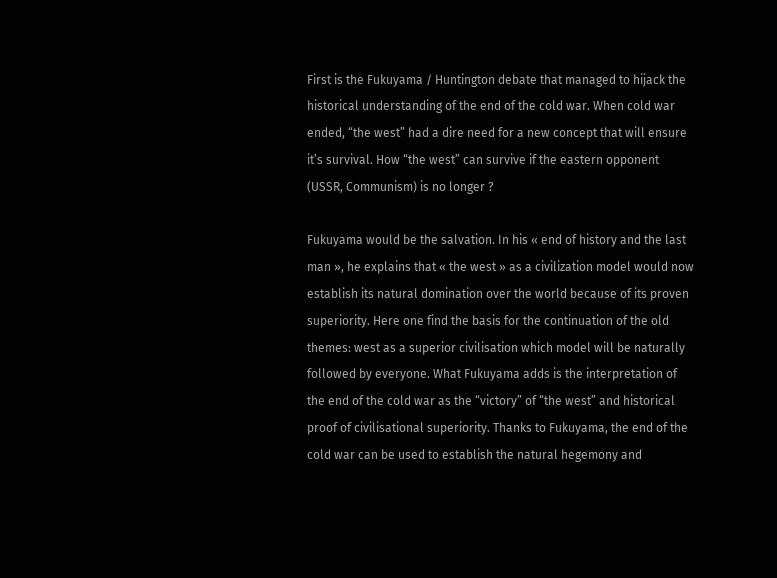First is the Fukuyama / Huntington debate that managed to hijack the historical understanding of the end of the cold war. When cold war ended, “the west” had a dire need for a new concept that will ensure it’s survival. How “the west” can survive if the eastern opponent (USSR, Communism) is no longer ?

Fukuyama would be the salvation. In his « end of history and the last man », he explains that « the west » as a civilization model would now establish its natural domination over the world because of its proven superiority. Here one find the basis for the continuation of the old themes: west as a superior civilisation which model will be naturally followed by everyone. What Fukuyama adds is the interpretation of the end of the cold war as the “victory” of “the west” and historical proof of civilisational superiority. Thanks to Fukuyama, the end of the cold war can be used to establish the natural hegemony and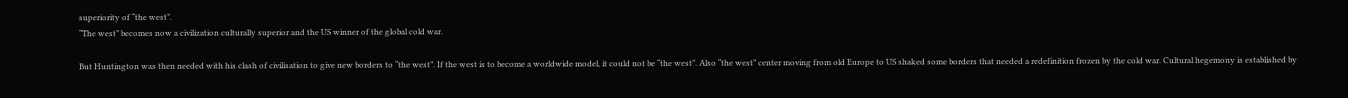superiority of “the west”.
“The west” becomes now a civilization culturally superior and the US winner of the global cold war.

But Huntington was then needed with his clash of civilisation to give new borders to “the west”. If the west is to become a worldwide model, it could not be “the west”. Also “the west” center moving from old Europe to US shaked some borders that needed a redefinition frozen by the cold war. Cultural hegemony is established by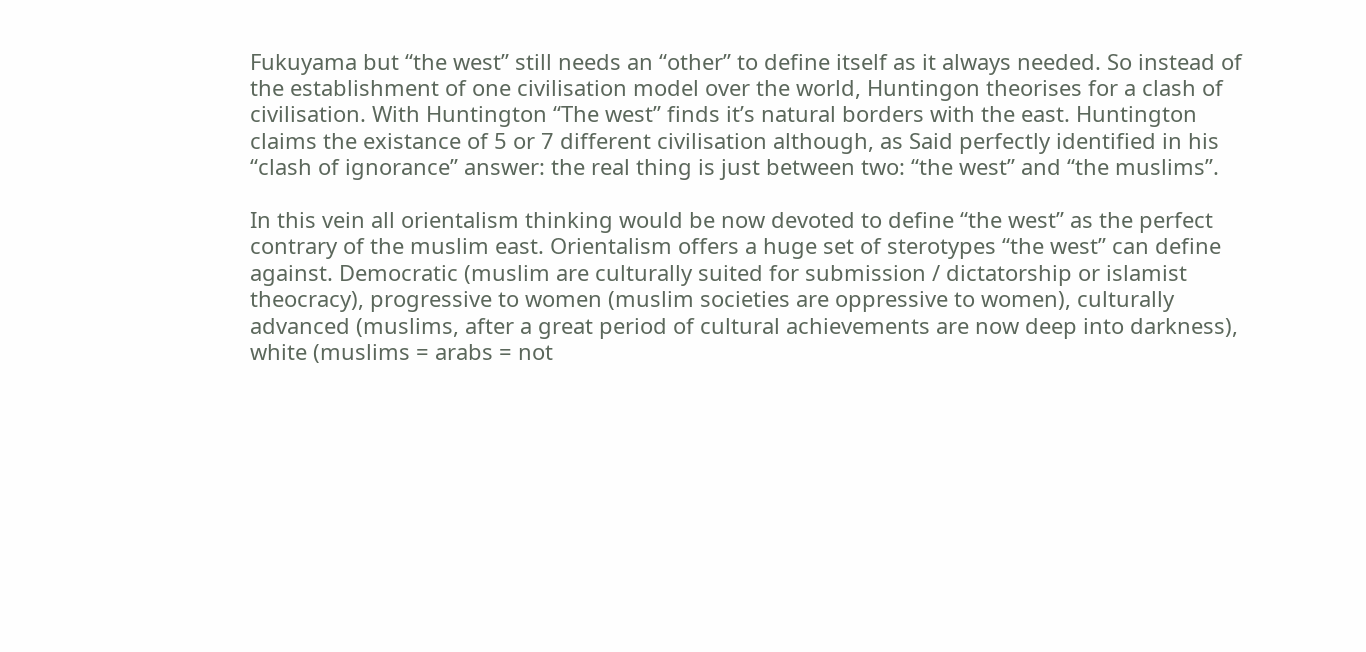Fukuyama but “the west” still needs an “other” to define itself as it always needed. So instead of the establishment of one civilisation model over the world, Huntingon theorises for a clash of civilisation. With Huntington “The west” finds it’s natural borders with the east. Huntington claims the existance of 5 or 7 different civilisation although, as Said perfectly identified in his “clash of ignorance” answer: the real thing is just between two: “the west” and “the muslims”.

In this vein all orientalism thinking would be now devoted to define “the west” as the perfect contrary of the muslim east. Orientalism offers a huge set of sterotypes “the west” can define against. Democratic (muslim are culturally suited for submission / dictatorship or islamist theocracy), progressive to women (muslim societies are oppressive to women), culturally advanced (muslims, after a great period of cultural achievements are now deep into darkness), white (muslims = arabs = not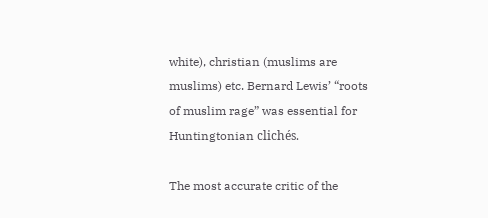white), christian (muslims are muslims) etc. Bernard Lewis’ “roots of muslim rage” was essential for Huntingtonian clichés.

The most accurate critic of the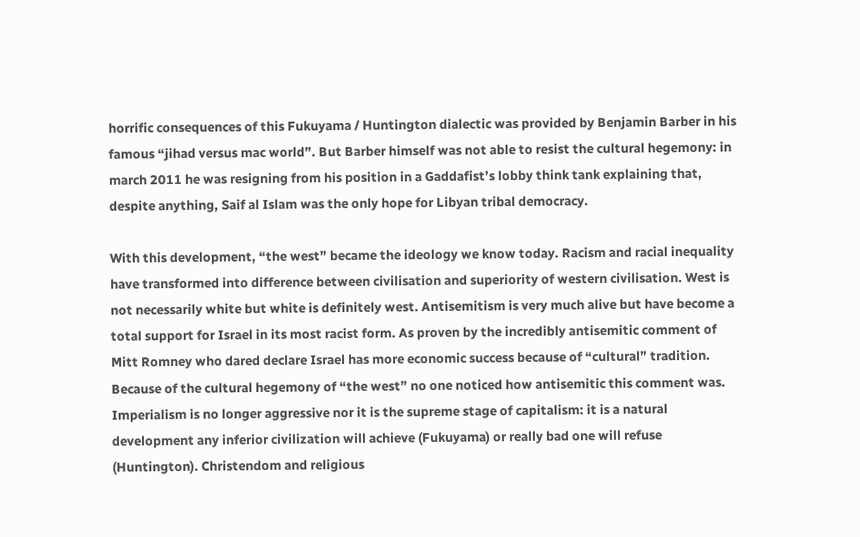horrific consequences of this Fukuyama / Huntington dialectic was provided by Benjamin Barber in his famous “jihad versus mac world”. But Barber himself was not able to resist the cultural hegemony: in march 2011 he was resigning from his position in a Gaddafist’s lobby think tank explaining that, despite anything, Saif al Islam was the only hope for Libyan tribal democracy.

With this development, “the west” became the ideology we know today. Racism and racial inequality have transformed into difference between civilisation and superiority of western civilisation. West is not necessarily white but white is definitely west. Antisemitism is very much alive but have become a total support for Israel in its most racist form. As proven by the incredibly antisemitic comment of Mitt Romney who dared declare Israel has more economic success because of “cultural” tradition. Because of the cultural hegemony of “the west” no one noticed how antisemitic this comment was. Imperialism is no longer aggressive nor it is the supreme stage of capitalism: it is a natural development any inferior civilization will achieve (Fukuyama) or really bad one will refuse (Huntington). Christendom and religious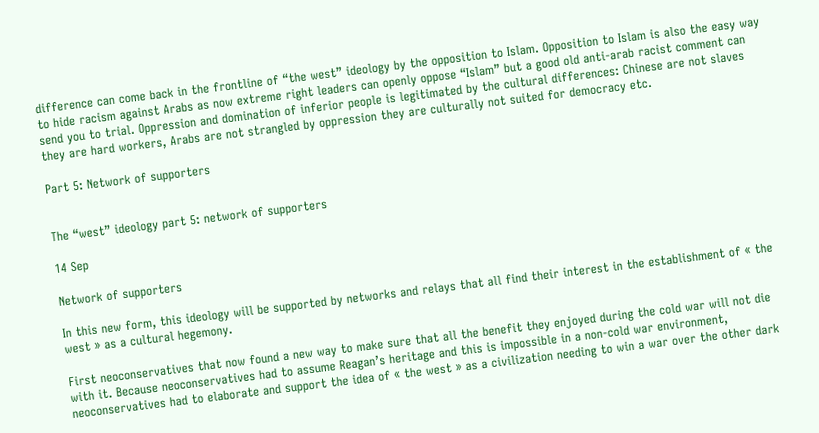difference can come back in the frontline of “the west” ideology by the opposition to Islam. Opposition to Islam is also the easy way to hide racism against Arabs as now extreme right leaders can openly oppose “Islam” but a good old anti-arab racist comment can send you to trial. Oppression and domination of inferior people is legitimated by the cultural differences: Chinese are not slaves they are hard workers, Arabs are not strangled by oppression they are culturally not suited for democracy etc.

Part 5: Network of supporters


The “west” ideology part 5: network of supporters

14 Sep

Network of supporters

In this new form, this ideology will be supported by networks and relays that all find their interest in the establishment of « the west » as a cultural hegemony.

First neoconservatives that now found a new way to make sure that all the benefit they enjoyed during the cold war will not die with it. Because neoconservatives had to assume Reagan’s heritage and this is impossible in a non-cold war environment, neoconservatives had to elaborate and support the idea of « the west » as a civilization needing to win a war over the other dark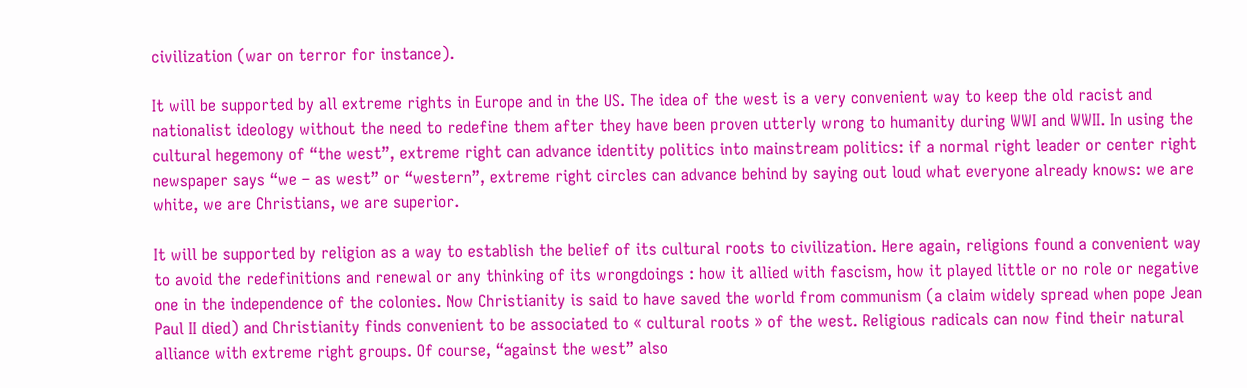civilization (war on terror for instance).

It will be supported by all extreme rights in Europe and in the US. The idea of the west is a very convenient way to keep the old racist and nationalist ideology without the need to redefine them after they have been proven utterly wrong to humanity during WWI and WWII. In using the cultural hegemony of “the west”, extreme right can advance identity politics into mainstream politics: if a normal right leader or center right newspaper says “we – as west” or “western”, extreme right circles can advance behind by saying out loud what everyone already knows: we are white, we are Christians, we are superior.

It will be supported by religion as a way to establish the belief of its cultural roots to civilization. Here again, religions found a convenient way to avoid the redefinitions and renewal or any thinking of its wrongdoings : how it allied with fascism, how it played little or no role or negative one in the independence of the colonies. Now Christianity is said to have saved the world from communism (a claim widely spread when pope Jean Paul II died) and Christianity finds convenient to be associated to « cultural roots » of the west. Religious radicals can now find their natural alliance with extreme right groups. Of course, “against the west” also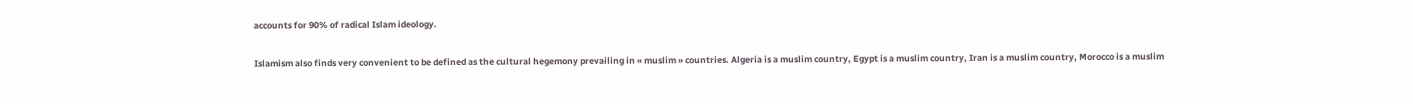accounts for 90% of radical Islam ideology.

Islamism also finds very convenient to be defined as the cultural hegemony prevailing in « muslim » countries. Algeria is a muslim country, Egypt is a muslim country, Iran is a muslim country, Morocco is a muslim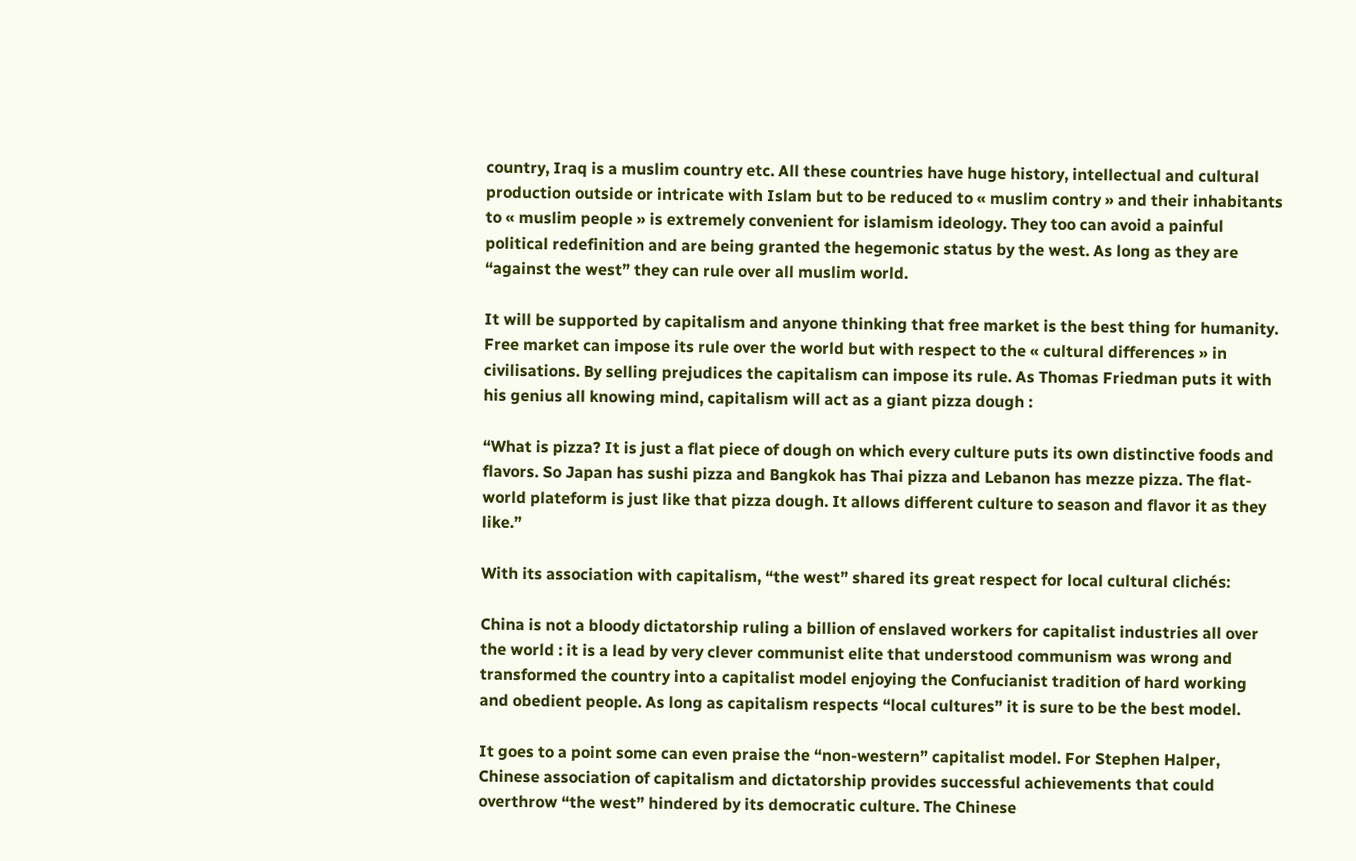country, Iraq is a muslim country etc. All these countries have huge history, intellectual and cultural production outside or intricate with Islam but to be reduced to « muslim contry » and their inhabitants to « muslim people » is extremely convenient for islamism ideology. They too can avoid a painful political redefinition and are being granted the hegemonic status by the west. As long as they are “against the west” they can rule over all muslim world.

It will be supported by capitalism and anyone thinking that free market is the best thing for humanity. Free market can impose its rule over the world but with respect to the « cultural differences » in civilisations. By selling prejudices the capitalism can impose its rule. As Thomas Friedman puts it with his genius all knowing mind, capitalism will act as a giant pizza dough :

“What is pizza? It is just a flat piece of dough on which every culture puts its own distinctive foods and flavors. So Japan has sushi pizza and Bangkok has Thai pizza and Lebanon has mezze pizza. The flat-world plateform is just like that pizza dough. It allows different culture to season and flavor it as they like.”

With its association with capitalism, “the west” shared its great respect for local cultural clichés:

China is not a bloody dictatorship ruling a billion of enslaved workers for capitalist industries all over the world : it is a lead by very clever communist elite that understood communism was wrong and transformed the country into a capitalist model enjoying the Confucianist tradition of hard working and obedient people. As long as capitalism respects “local cultures” it is sure to be the best model.

It goes to a point some can even praise the “non-western” capitalist model. For Stephen Halper, Chinese association of capitalism and dictatorship provides successful achievements that could overthrow “the west” hindered by its democratic culture. The Chinese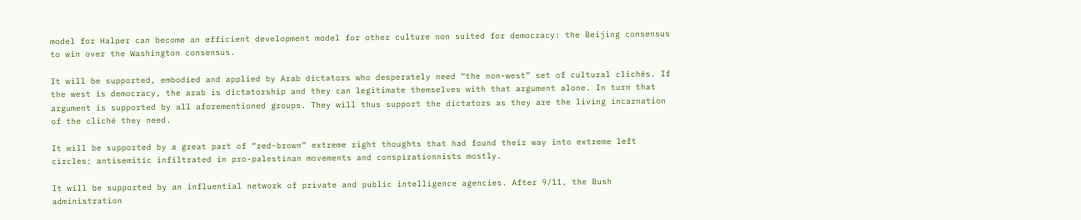model for Halper can become an efficient development model for other culture non suited for democracy: the Beijing consensus to win over the Washington consensus.

It will be supported, embodied and applied by Arab dictators who desperately need “the non-west” set of cultural clichés. If the west is democracy, the arab is dictatorship and they can legitimate themselves with that argument alone. In turn that argument is supported by all aforementioned groups. They will thus support the dictators as they are the living incarnation of the cliché they need.

It will be supported by a great part of “red-brown” extreme right thoughts that had found their way into extreme left circles: antisemitic infiltrated in pro-palestinan movements and conspirationnists mostly.

It will be supported by an influential network of private and public intelligence agencies. After 9/11, the Bush administration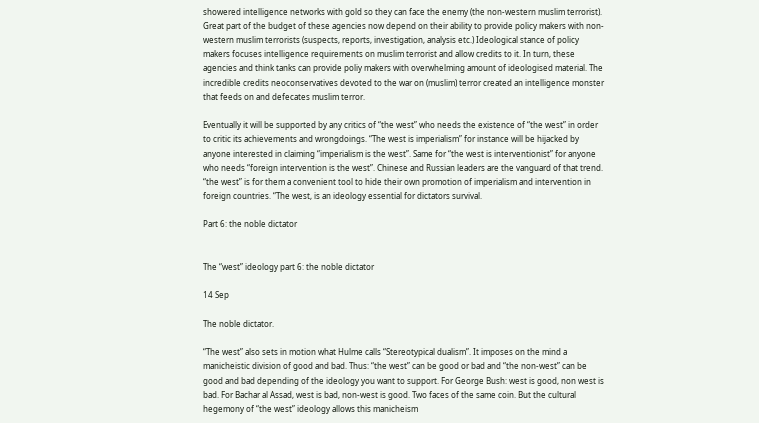showered intelligence networks with gold so they can face the enemy (the non-western muslim terrorist). Great part of the budget of these agencies now depend on their ability to provide policy makers with non-western muslim terrorists (suspects, reports, investigation, analysis etc.) Ideological stance of policy makers focuses intelligence requirements on muslim terrorist and allow credits to it. In turn, these agencies and think tanks can provide poliy makers with overwhelming amount of ideologised material. The incredible credits neoconservatives devoted to the war on (muslim) terror created an intelligence monster that feeds on and defecates muslim terror.

Eventually it will be supported by any critics of “the west” who needs the existence of “the west” in order to critic its achievements and wrongdoings. “The west is imperialism” for instance will be hijacked by anyone interested in claiming “imperialism is the west”. Same for “the west is interventionist” for anyone who needs “foreign intervention is the west”. Chinese and Russian leaders are the vanguard of that trend. “the west” is for them a convenient tool to hide their own promotion of imperialism and intervention in foreign countries. “The west, is an ideology essential for dictators survival.

Part 6: the noble dictator


The “west” ideology part 6: the noble dictator

14 Sep

The noble dictator.

“The west” also sets in motion what Hulme calls “Stereotypical dualism”. It imposes on the mind a manicheistic division of good and bad. Thus: “the west” can be good or bad and “the non-west” can be good and bad depending of the ideology you want to support. For George Bush: west is good, non west is bad. For Bachar al Assad, west is bad, non-west is good. Two faces of the same coin. But the cultural hegemony of “the west” ideology allows this manicheism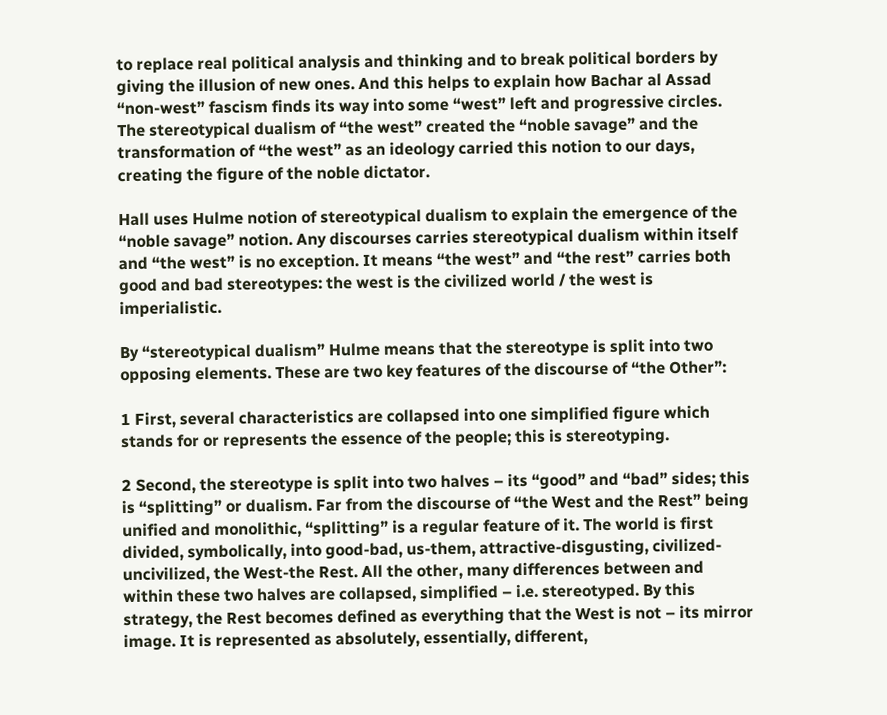to replace real political analysis and thinking and to break political borders by giving the illusion of new ones. And this helps to explain how Bachar al Assad “non-west” fascism finds its way into some “west” left and progressive circles. The stereotypical dualism of “the west” created the “noble savage” and the transformation of “the west” as an ideology carried this notion to our days, creating the figure of the noble dictator.

Hall uses Hulme notion of stereotypical dualism to explain the emergence of the “noble savage” notion. Any discourses carries stereotypical dualism within itself and “the west” is no exception. It means “the west” and “the rest” carries both good and bad stereotypes: the west is the civilized world / the west is imperialistic.

By “stereotypical dualism” Hulme means that the stereotype is split into two opposing elements. These are two key features of the discourse of “the Other”:

1 First, several characteristics are collapsed into one simplified figure which stands for or represents the essence of the people; this is stereotyping.

2 Second, the stereotype is split into two halves – its “good” and “bad” sides; this is “splitting” or dualism. Far from the discourse of “the West and the Rest” being unified and monolithic, “splitting” is a regular feature of it. The world is first divided, symbolically, into good-bad, us-them, attractive-disgusting, civilized-uncivilized, the West-the Rest. All the other, many differences between and within these two halves are collapsed, simplified – i.e. stereotyped. By this strategy, the Rest becomes defined as everything that the West is not – its mirror image. It is represented as absolutely, essentially, different,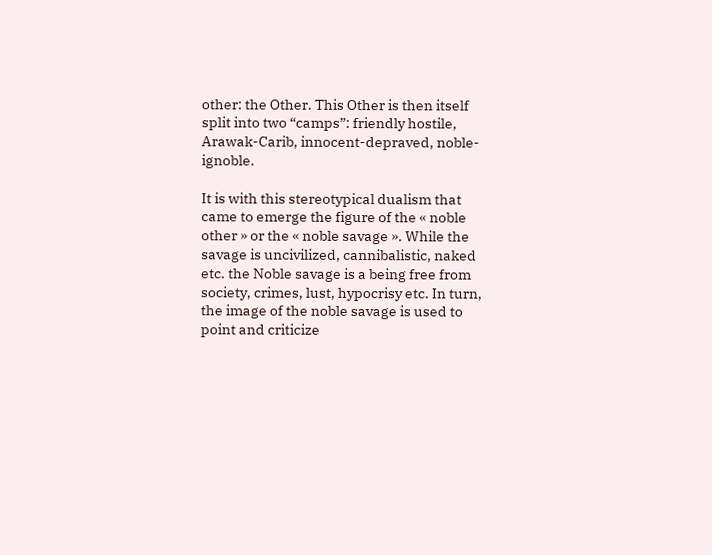other: the Other. This Other is then itself split into two “camps”: friendly hostile, Arawak-Carib, innocent-depraved, noble-ignoble.

It is with this stereotypical dualism that came to emerge the figure of the « noble other » or the « noble savage ». While the savage is uncivilized, cannibalistic, naked etc. the Noble savage is a being free from society, crimes, lust, hypocrisy etc. In turn, the image of the noble savage is used to point and criticize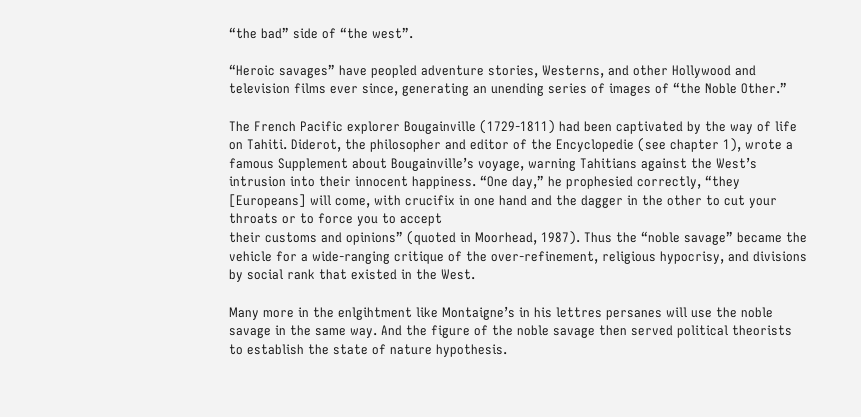“the bad” side of “the west”.

“Heroic savages” have peopled adventure stories, Westerns, and other Hollywood and television films ever since, generating an unending series of images of “the Noble Other.”

The French Pacific explorer Bougainville (1729-1811) had been captivated by the way of life on Tahiti. Diderot, the philosopher and editor of the Encyclopedie (see chapter 1), wrote a famous Supplement about Bougainville’s voyage, warning Tahitians against the West’s intrusion into their innocent happiness. “One day,” he prophesied correctly, “they [Europeans] will come, with crucifix in one hand and the dagger in the other to cut your throats or to force you to accept
their customs and opinions” (quoted in Moorhead, 1987). Thus the “noble savage” became the vehicle for a wide-ranging critique of the over-refinement, religious hypocrisy, and divisions by social rank that existed in the West.

Many more in the enlgihtment like Montaigne’s in his lettres persanes will use the noble savage in the same way. And the figure of the noble savage then served political theorists to establish the state of nature hypothesis.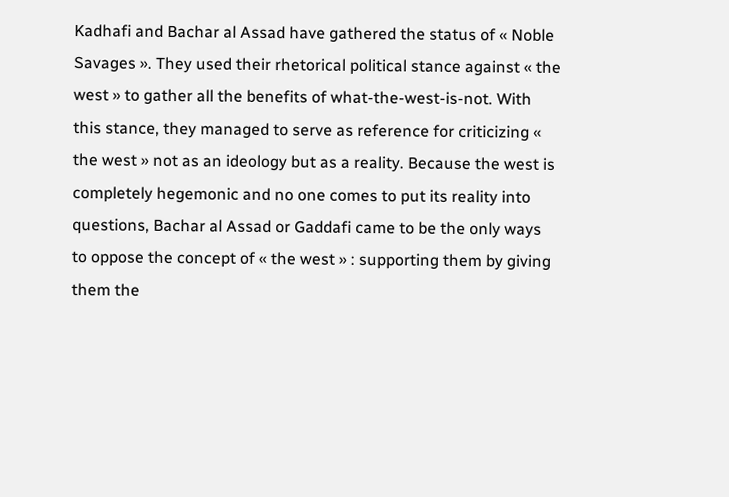Kadhafi and Bachar al Assad have gathered the status of « Noble Savages ». They used their rhetorical political stance against « the west » to gather all the benefits of what-the-west-is-not. With this stance, they managed to serve as reference for criticizing « the west » not as an ideology but as a reality. Because the west is completely hegemonic and no one comes to put its reality into questions, Bachar al Assad or Gaddafi came to be the only ways to oppose the concept of « the west » : supporting them by giving them the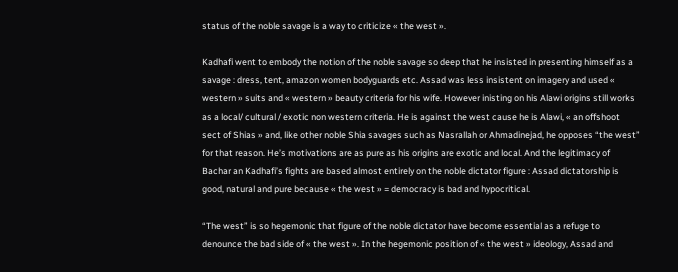status of the noble savage is a way to criticize « the west ».

Kadhafi went to embody the notion of the noble savage so deep that he insisted in presenting himself as a savage : dress, tent, amazon women bodyguards etc. Assad was less insistent on imagery and used « western » suits and « western » beauty criteria for his wife. However inisting on his Alawi origins still works as a local/ cultural / exotic non western criteria. He is against the west cause he is Alawi, « an offshoot sect of Shias » and, like other noble Shia savages such as Nasrallah or Ahmadinejad, he opposes “the west” for that reason. He’s motivations are as pure as his origins are exotic and local. And the legitimacy of Bachar an Kadhafi’s fights are based almost entirely on the noble dictator figure : Assad dictatorship is good, natural and pure because « the west » = democracy is bad and hypocritical.

“The west” is so hegemonic that figure of the noble dictator have become essential as a refuge to denounce the bad side of « the west ». In the hegemonic position of « the west » ideology, Assad and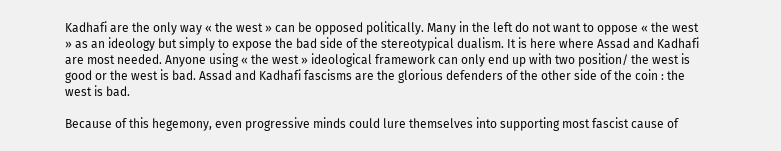Kadhafi are the only way « the west » can be opposed politically. Many in the left do not want to oppose « the west » as an ideology but simply to expose the bad side of the stereotypical dualism. It is here where Assad and Kadhafi are most needed. Anyone using « the west » ideological framework can only end up with two position/ the west is good or the west is bad. Assad and Kadhafi fascisms are the glorious defenders of the other side of the coin : the west is bad.

Because of this hegemony, even progressive minds could lure themselves into supporting most fascist cause of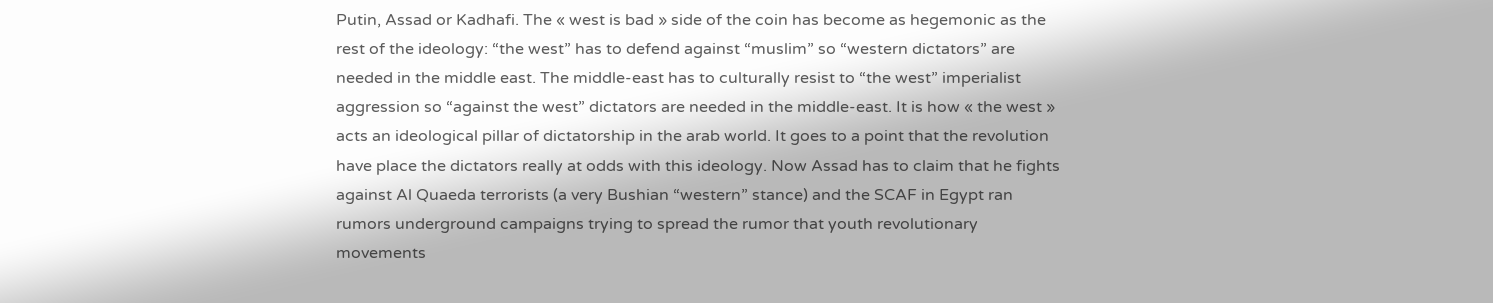Putin, Assad or Kadhafi. The « west is bad » side of the coin has become as hegemonic as the rest of the ideology: “the west” has to defend against “muslim” so “western dictators” are needed in the middle east. The middle-east has to culturally resist to “the west” imperialist aggression so “against the west” dictators are needed in the middle-east. It is how « the west » acts an ideological pillar of dictatorship in the arab world. It goes to a point that the revolution have place the dictators really at odds with this ideology. Now Assad has to claim that he fights against Al Quaeda terrorists (a very Bushian “western” stance) and the SCAF in Egypt ran rumors underground campaigns trying to spread the rumor that youth revolutionary movements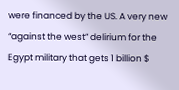were financed by the US. A very new “against the west” delirium for the Egypt military that gets 1 billion $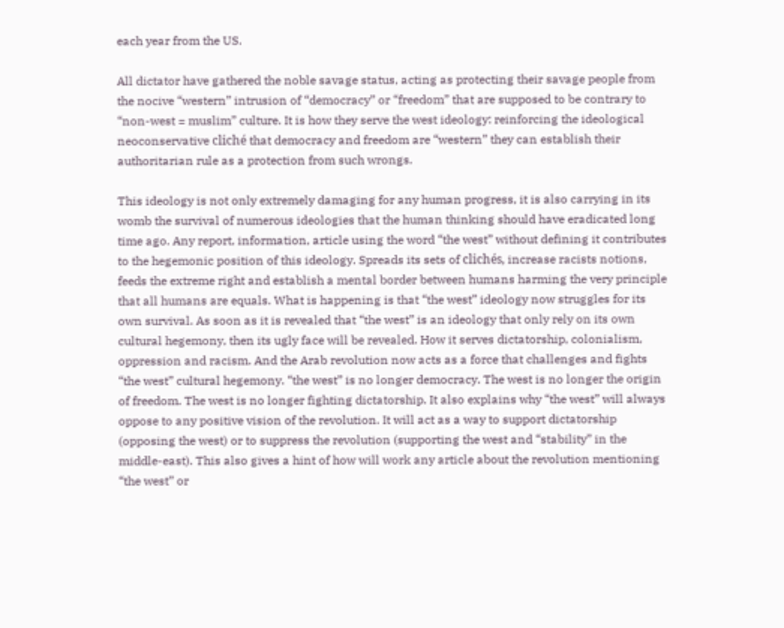each year from the US.

All dictator have gathered the noble savage status, acting as protecting their savage people from the nocive “western” intrusion of “democracy” or “freedom” that are supposed to be contrary to “non-west = muslim” culture. It is how they serve the west ideology: reinforcing the ideological neoconservative cliché that democracy and freedom are “western” they can establish their authoritarian rule as a protection from such wrongs.

This ideology is not only extremely damaging for any human progress, it is also carrying in its womb the survival of numerous ideologies that the human thinking should have eradicated long time ago. Any report, information, article using the word “the west” without defining it contributes to the hegemonic position of this ideology. Spreads its sets of clichés, increase racists notions, feeds the extreme right and establish a mental border between humans harming the very principle that all humans are equals. What is happening is that “the west” ideology now struggles for its own survival. As soon as it is revealed that “the west” is an ideology that only rely on its own cultural hegemony, then its ugly face will be revealed. How it serves dictatorship, colonialism, oppression and racism. And the Arab revolution now acts as a force that challenges and fights “the west” cultural hegemony. “the west” is no longer democracy. The west is no longer the origin of freedom. The west is no longer fighting dictatorship. It also explains why “the west” will always oppose to any positive vision of the revolution. It will act as a way to support dictatorship (opposing the west) or to suppress the revolution (supporting the west and “stability” in the middle-east). This also gives a hint of how will work any article about the revolution mentioning “the west” or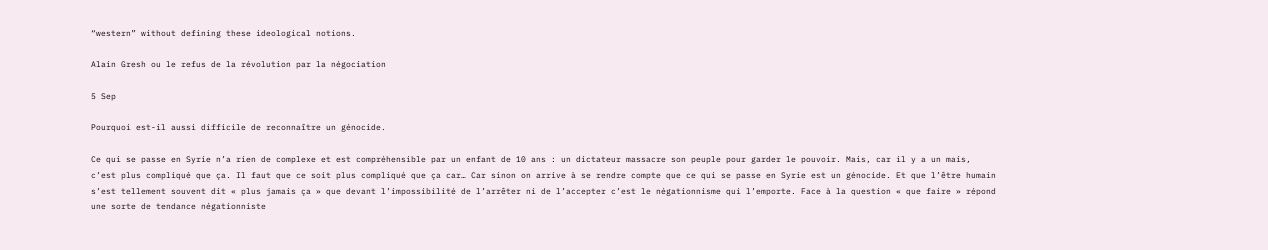“western” without defining these ideological notions.

Alain Gresh ou le refus de la révolution par la négociation

5 Sep

Pourquoi est-il aussi difficile de reconnaître un génocide.

Ce qui se passe en Syrie n’a rien de complexe et est compréhensible par un enfant de 10 ans : un dictateur massacre son peuple pour garder le pouvoir. Mais, car il y a un mais, c’est plus compliqué que ça. Il faut que ce soit plus compliqué que ça car… Car sinon on arrive à se rendre compte que ce qui se passe en Syrie est un génocide. Et que l’être humain s’est tellement souvent dit « plus jamais ça » que devant l’impossibilité de l’arrêter ni de l’accepter c’est le négationnisme qui l’emporte. Face à la question « que faire » répond une sorte de tendance négationniste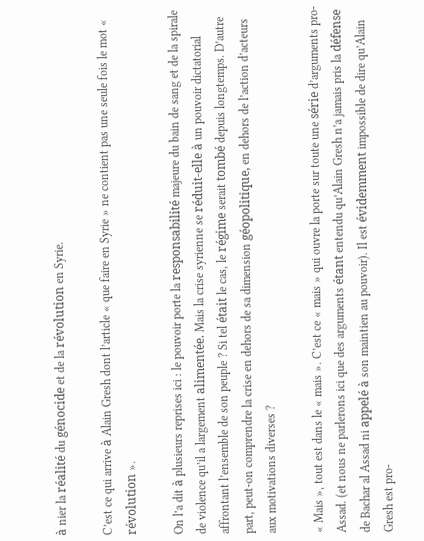à nier la réalité du génocide et de la révolution en Syrie.

C’est ce qui arrive à Alain Gresh dont l’article « que faire en Syrie » ne contient pas une seule fois le mot « révolution ».

On l’a dit à plusieurs reprises ici : le pouvoir porte la responsabilité majeure du bain de sang et de la spirale de violence qu’il a largement alimentée. Mais la crise syrienne se réduit-elle à un pouvoir dictatorial affrontant l’ensemble de son peuple ? Si tel était le cas, le régime serait tombé depuis longtemps. D’autre part, peut-on comprendre la crise en dehors de sa dimension géopolitique, en dehors de l’action d’acteurs aux motivations diverses ?

« Mais », tout est dans le « mais ». C’est ce « mais » qui ouvre la porte sur toute une série d’arguments pro-Assad. (et nous ne parlerons ici que des arguments étant entendu qu’Alain Gresh n’a jamais pris la défense de Bachar al Assad ni appelé à son maintien au pouvoir). Il est évidemment impossible de dire qu’Alain Gresh est pro-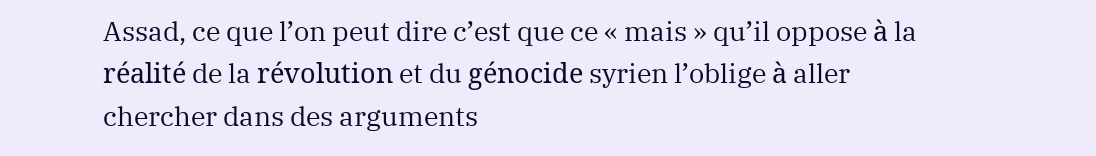Assad, ce que l’on peut dire c’est que ce « mais » qu’il oppose à la réalité de la révolution et du génocide syrien l’oblige à aller chercher dans des arguments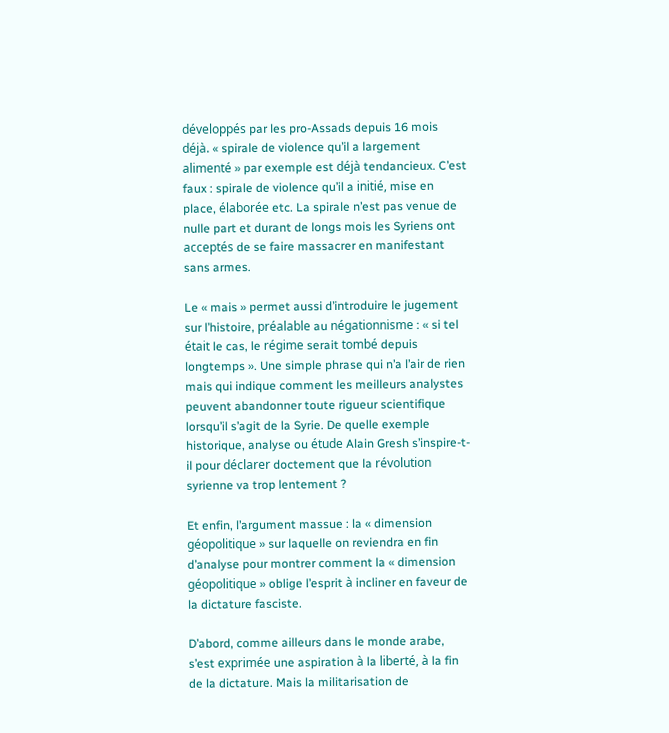développés par les pro-Assads depuis 16 mois déjà. « spirale de violence qu’il a largement alimenté » par exemple est déjà tendancieux. C’est faux : spirale de violence qu’il a initié, mise en place, élaborée etc. La spirale n’est pas venue de nulle part et durant de longs mois les Syriens ont acceptés de se faire massacrer en manifestant sans armes.

Le « mais » permet aussi d’introduire le jugement sur l’histoire, préalable au négationnisme : « si tel était le cas, le régime serait tombé depuis longtemps ». Une simple phrase qui n’a l’air de rien mais qui indique comment les meilleurs analystes peuvent abandonner toute rigueur scientifique lorsqu’il s’agit de la Syrie. De quelle exemple historique, analyse ou étude Alain Gresh s’inspire-t-il pour déclarer doctement que la révolution syrienne va trop lentement ?

Et enfin, l’argument massue : la « dimension géopolitique » sur laquelle on reviendra en fin d’analyse pour montrer comment la « dimension géopolitique » oblige l’esprit à incliner en faveur de la dictature fasciste.

D’abord, comme ailleurs dans le monde arabe, s’est exprimée une aspiration à la liberté, à la fin de la dictature. Mais la militarisation de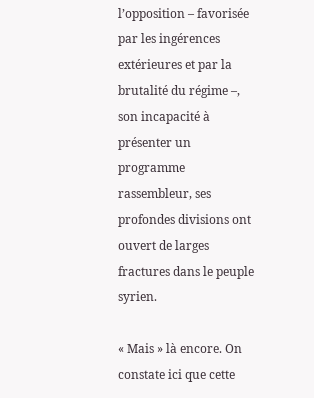l’opposition – favorisée par les ingérences extérieures et par la brutalité du régime –, son incapacité à présenter un programme rassembleur, ses profondes divisions ont ouvert de larges fractures dans le peuple syrien.

« Mais » là encore. On constate ici que cette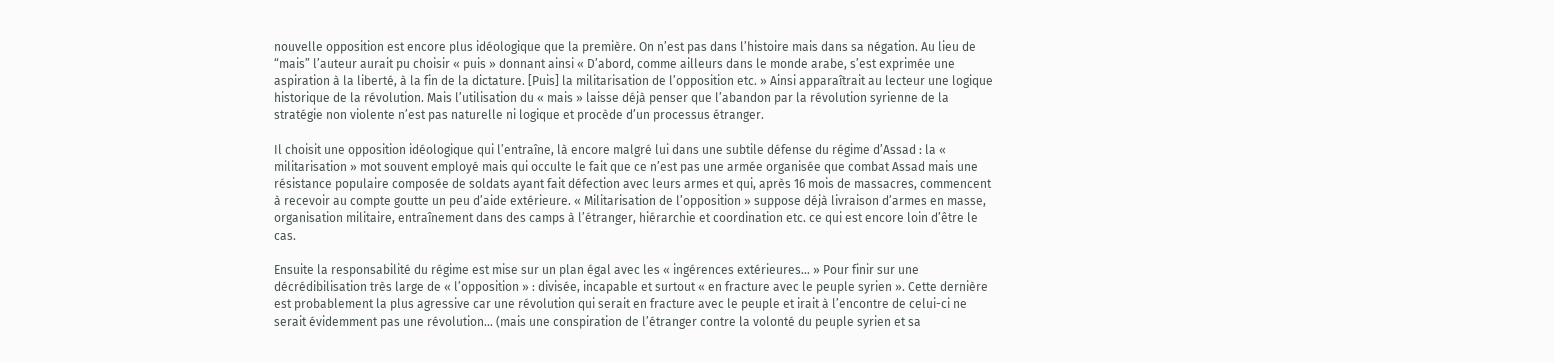nouvelle opposition est encore plus idéologique que la première. On n’est pas dans l’histoire mais dans sa négation. Au lieu de “mais” l’auteur aurait pu choisir « puis » donnant ainsi « D’abord, comme ailleurs dans le monde arabe, s’est exprimée une aspiration à la liberté, à la fin de la dictature. [Puis] la militarisation de l’opposition etc. » Ainsi apparaîtrait au lecteur une logique historique de la révolution. Mais l’utilisation du « mais » laisse déjà penser que l’abandon par la révolution syrienne de la stratégie non violente n’est pas naturelle ni logique et procède d’un processus étranger.

Il choisit une opposition idéologique qui l’entraîne, là encore malgré lui dans une subtile défense du régime d’Assad : la « militarisation » mot souvent employé mais qui occulte le fait que ce n’est pas une armée organisée que combat Assad mais une résistance populaire composée de soldats ayant fait défection avec leurs armes et qui, après 16 mois de massacres, commencent à recevoir au compte goutte un peu d’aide extérieure. « Militarisation de l’opposition » suppose déjà livraison d’armes en masse, organisation militaire, entraînement dans des camps à l’étranger, hiérarchie et coordination etc. ce qui est encore loin d’être le cas.

Ensuite la responsabilité du régime est mise sur un plan égal avec les « ingérences extérieures… » Pour finir sur une décrédibilisation très large de « l’opposition » : divisée, incapable et surtout « en fracture avec le peuple syrien ». Cette dernière est probablement la plus agressive car une révolution qui serait en fracture avec le peuple et irait à l’encontre de celui-ci ne serait évidemment pas une révolution… (mais une conspiration de l’étranger contre la volonté du peuple syrien et sa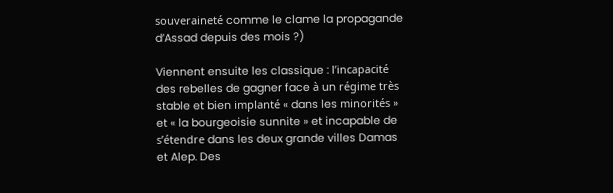souveraineté comme le clame la propagande d’Assad depuis des mois ?)

Viennent ensuite les classique : l’incapacité des rebelles de gagner face à un régime très stable et bien implanté « dans les minorités » et « la bourgeoisie sunnite » et incapable de s’étendre dans les deux grande villes Damas et Alep. Des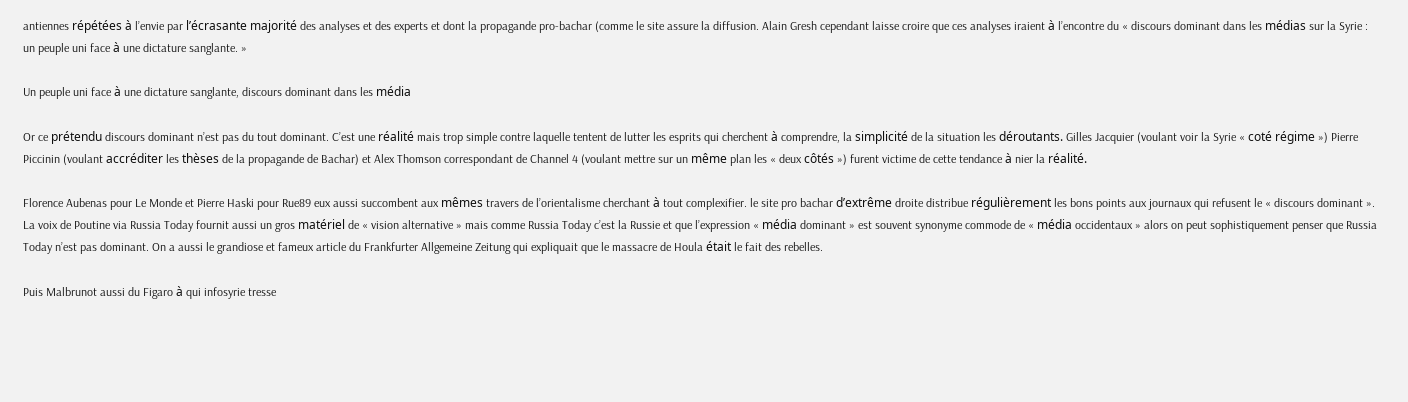antiennes répétées à l’envie par l’écrasante majorité des analyses et des experts et dont la propagande pro-bachar (comme le site assure la diffusion. Alain Gresh cependant laisse croire que ces analyses iraient à l’encontre du « discours dominant dans les médias sur la Syrie : un peuple uni face à une dictature sanglante. »

Un peuple uni face à une dictature sanglante, discours dominant dans les média

Or ce prétendu discours dominant n’est pas du tout dominant. C’est une réalité mais trop simple contre laquelle tentent de lutter les esprits qui cherchent à comprendre, la simplicité de la situation les déroutants. Gilles Jacquier (voulant voir la Syrie « coté régime ») Pierre Piccinin (voulant accréditer les thèses de la propagande de Bachar) et Alex Thomson correspondant de Channel 4 (voulant mettre sur un même plan les « deux côtés ») furent victime de cette tendance à nier la réalité.

Florence Aubenas pour Le Monde et Pierre Haski pour Rue89 eux aussi succombent aux mêmes travers de l’orientalisme cherchant à tout complexifier. le site pro bachar d’extrême droite distribue régulièrement les bons points aux journaux qui refusent le « discours dominant ». La voix de Poutine via Russia Today fournit aussi un gros matériel de « vision alternative » mais comme Russia Today c’est la Russie et que l’expression « média dominant » est souvent synonyme commode de « média occidentaux » alors on peut sophistiquement penser que Russia Today n’est pas dominant. On a aussi le grandiose et fameux article du Frankfurter Allgemeine Zeitung qui expliquait que le massacre de Houla était le fait des rebelles.

Puis Malbrunot aussi du Figaro à qui infosyrie tresse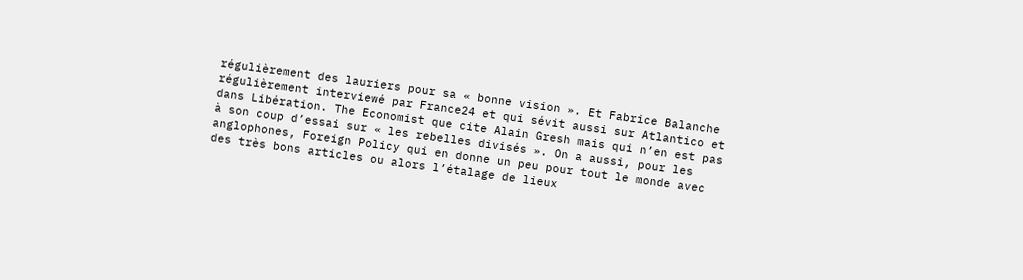régulièrement des lauriers pour sa « bonne vision ». Et Fabrice Balanche régulièrement interviewé par France24 et qui sévit aussi sur Atlantico et dans Libération. The Economist que cite Alain Gresh mais qui n’en est pas à son coup d’essai sur « les rebelles divisés ». On a aussi, pour les anglophones, Foreign Policy qui en donne un peu pour tout le monde avec des très bons articles ou alors l’étalage de lieux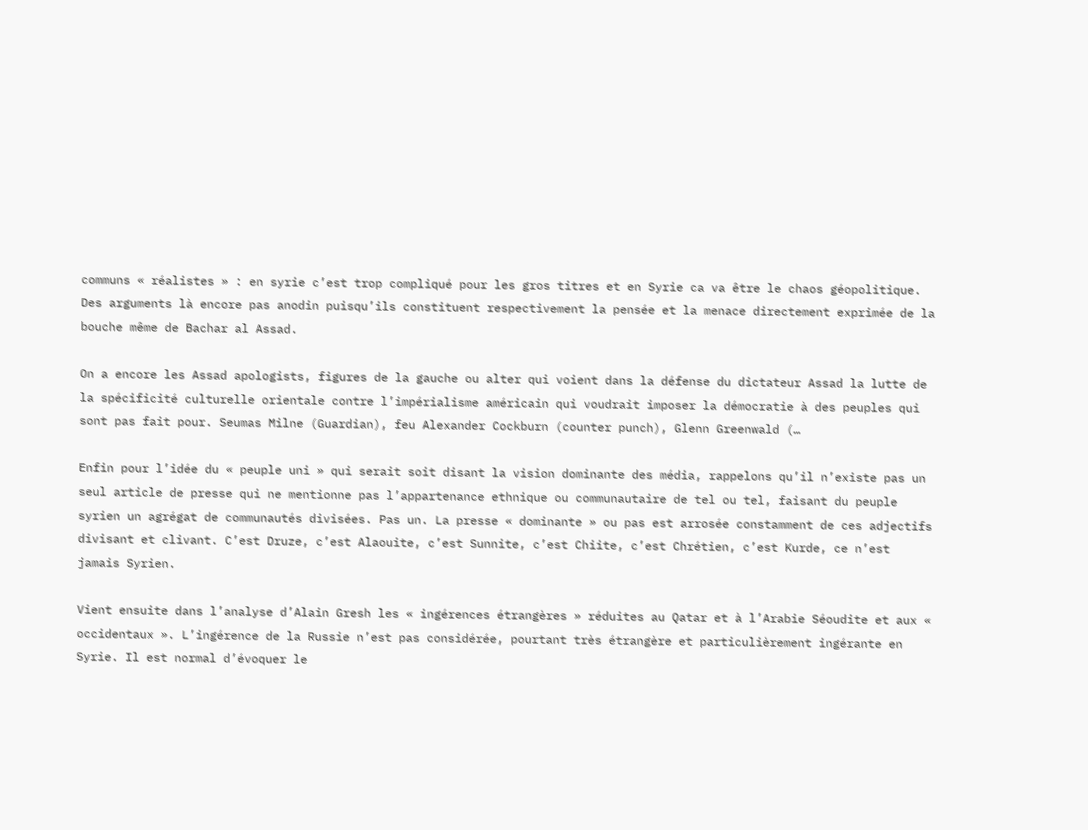communs « réalistes » : en syrie c’est trop compliqué pour les gros titres et en Syrie ca va être le chaos géopolitique. Des arguments là encore pas anodin puisqu’ils constituent respectivement la pensée et la menace directement exprimée de la bouche même de Bachar al Assad.

On a encore les Assad apologists, figures de la gauche ou alter qui voient dans la défense du dictateur Assad la lutte de la spécificité culturelle orientale contre l’impérialisme américain qui voudrait imposer la démocratie à des peuples qui sont pas fait pour. Seumas Milne (Guardian), feu Alexander Cockburn (counter punch), Glenn Greenwald (…

Enfin pour l’idée du « peuple uni » qui serait soit disant la vision dominante des média, rappelons qu’il n’existe pas un seul article de presse qui ne mentionne pas l’appartenance ethnique ou communautaire de tel ou tel, faisant du peuple syrien un agrégat de communautés divisées. Pas un. La presse « dominante » ou pas est arrosée constamment de ces adjectifs divisant et clivant. C’est Druze, c’est Alaouite, c’est Sunnite, c’est Chiite, c’est Chrétien, c’est Kurde, ce n’est jamais Syrien.

Vient ensuite dans l’analyse d’Alain Gresh les « ingérences étrangères » réduites au Qatar et à l’Arabie Séoudite et aux « occidentaux ». L’ingérence de la Russie n’est pas considérée, pourtant très étrangère et particulièrement ingérante en Syrie. Il est normal d’évoquer le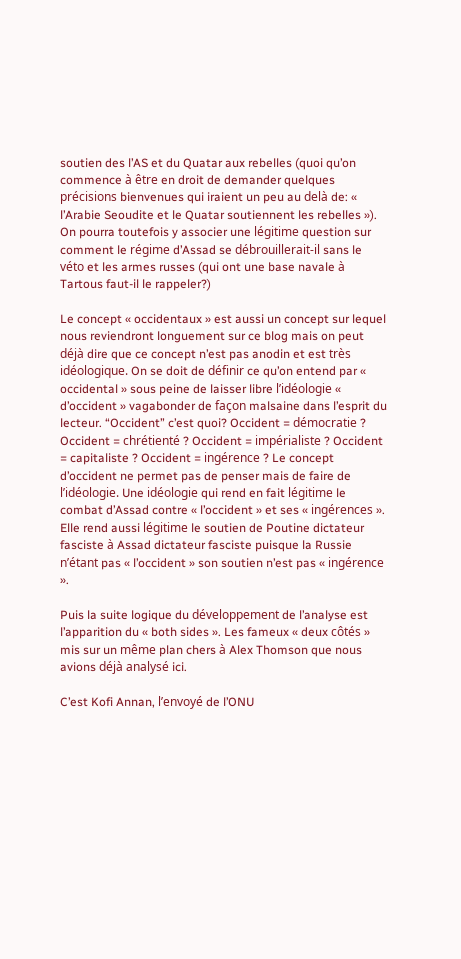soutien des l’AS et du Quatar aux rebelles (quoi qu’on commence à être en droit de demander quelques précisions bienvenues qui iraient un peu au delà de: « l’Arabie Seoudite et le Quatar soutiennent les rebelles »). On pourra toutefois y associer une légitime question sur comment le régime d’Assad se débrouillerait-il sans le véto et les armes russes (qui ont une base navale à Tartous faut-il le rappeler?)

Le concept « occidentaux » est aussi un concept sur lequel nous reviendront longuement sur ce blog mais on peut déjà dire que ce concept n’est pas anodin et est très idéologique. On se doit de définir ce qu’on entend par « occidental » sous peine de laisser libre l’idéologie « d’occident » vagabonder de façon malsaine dans l’esprit du lecteur. “Occident” c’est quoi? Occident = démocratie ? Occident = chrétienté ? Occident = impérialiste ? Occident = capitaliste ? Occident = ingérence ? Le concept d’occident ne permet pas de penser mais de faire de l’idéologie. Une idéologie qui rend en fait légitime le combat d’Assad contre « l’occident » et ses « ingérences ». Elle rend aussi légitime le soutien de Poutine dictateur fasciste à Assad dictateur fasciste puisque la Russie n’étant pas « l’occident » son soutien n’est pas « ingérence ».

Puis la suite logique du développement de l’analyse est l’apparition du « both sides ». Les fameux « deux côtés » mis sur un même plan chers à Alex Thomson que nous avions déjà analysé ici.

C’est Kofi Annan, l’envoyé de l’ONU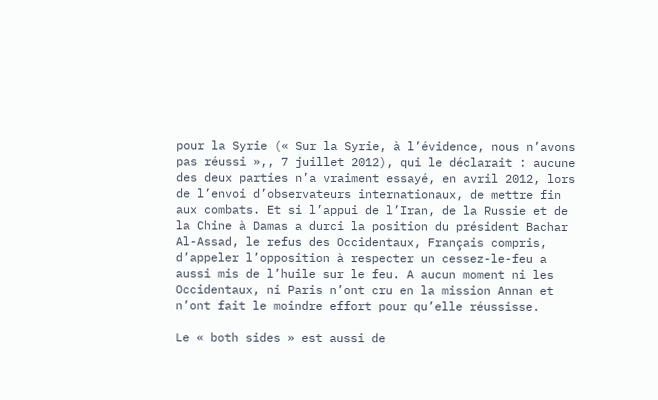pour la Syrie (« Sur la Syrie, à l’évidence, nous n’avons pas réussi »,, 7 juillet 2012), qui le déclarait : aucune des deux parties n’a vraiment essayé, en avril 2012, lors de l’envoi d’observateurs internationaux, de mettre fin aux combats. Et si l’appui de l’Iran, de la Russie et de la Chine à Damas a durci la position du président Bachar Al-Assad, le refus des Occidentaux, Français compris, d’appeler l’opposition à respecter un cessez-le-feu a aussi mis de l’huile sur le feu. A aucun moment ni les Occidentaux, ni Paris n’ont cru en la mission Annan et n’ont fait le moindre effort pour qu’elle réussisse.

Le « both sides » est aussi de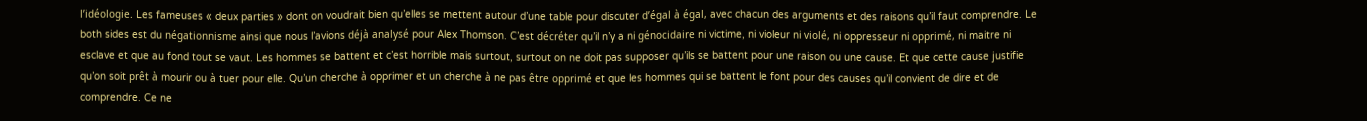l’idéologie. Les fameuses « deux parties » dont on voudrait bien qu’elles se mettent autour d’une table pour discuter d’égal à égal, avec chacun des arguments et des raisons qu’il faut comprendre. Le both sides est du négationnisme ainsi que nous l’avions déjà analysé pour Alex Thomson. C’est décréter qu’il n’y a ni génocidaire ni victime, ni violeur ni violé, ni oppresseur ni opprimé, ni maitre ni esclave et que au fond tout se vaut. Les hommes se battent et c’est horrible mais surtout, surtout on ne doit pas supposer qu’ils se battent pour une raison ou une cause. Et que cette cause justifie qu’on soit prêt à mourir ou à tuer pour elle. Qu’un cherche à opprimer et un cherche à ne pas être opprimé et que les hommes qui se battent le font pour des causes qu’il convient de dire et de comprendre. Ce ne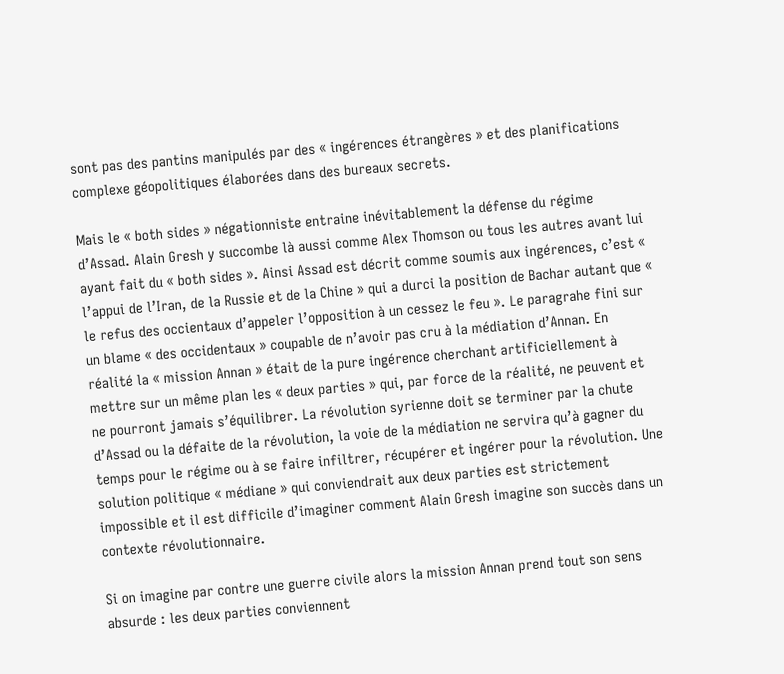sont pas des pantins manipulés par des « ingérences étrangères » et des planifications complexe géopolitiques élaborées dans des bureaux secrets.

Mais le « both sides » négationniste entraine inévitablement la défense du régime d’Assad. Alain Gresh y succombe là aussi comme Alex Thomson ou tous les autres avant lui ayant fait du « both sides ». Ainsi Assad est décrit comme soumis aux ingérences, c’est « l’appui de l’Iran, de la Russie et de la Chine » qui a durci la position de Bachar autant que « le refus des occientaux d’appeler l’opposition à un cessez le feu ». Le paragrahe fini sur un blame « des occidentaux » coupable de n’avoir pas cru à la médiation d’Annan. En réalité la « mission Annan » était de la pure ingérence cherchant artificiellement à mettre sur un même plan les « deux parties » qui, par force de la réalité, ne peuvent et ne pourront jamais s’équilibrer. La révolution syrienne doit se terminer par la chute d’Assad ou la défaite de la révolution, la voie de la médiation ne servira qu’à gagner du temps pour le régime ou à se faire infiltrer, récupérer et ingérer pour la révolution. Une solution politique « médiane » qui conviendrait aux deux parties est strictement impossible et il est difficile d’imaginer comment Alain Gresh imagine son succès dans un contexte révolutionnaire.

Si on imagine par contre une guerre civile alors la mission Annan prend tout son sens absurde : les deux parties conviennent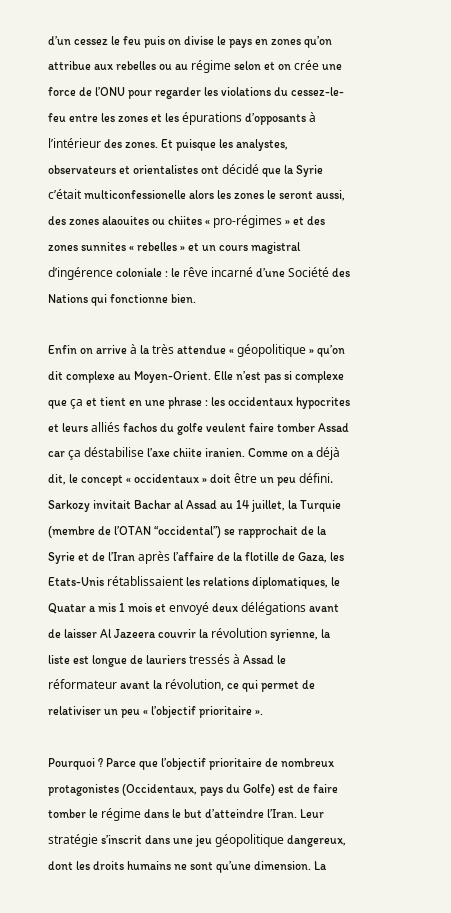d’un cessez le feu puis on divise le pays en zones qu’on attribue aux rebelles ou au régime selon et on crée une force de l’ONU pour regarder les violations du cessez-le-feu entre les zones et les épurations d’opposants à l’intérieur des zones. Et puisque les analystes, observateurs et orientalistes ont décidé que la Syrie c’était multiconfessionelle alors les zones le seront aussi, des zones alaouites ou chiites « pro-régimes » et des zones sunnites « rebelles » et un cours magistral d’ingérence coloniale : le rêve incarné d’une Société des Nations qui fonctionne bien.

Enfin on arrive à la très attendue « géopolitique » qu’on dit complexe au Moyen-Orient. Elle n’est pas si complexe que ça et tient en une phrase : les occidentaux hypocrites et leurs alliés fachos du golfe veulent faire tomber Assad car ça déstabilise l’axe chiite iranien. Comme on a déjà dit, le concept « occidentaux » doit être un peu défini. Sarkozy invitait Bachar al Assad au 14 juillet, la Turquie (membre de l’OTAN “occidental”) se rapprochait de la Syrie et de l’Iran après l’affaire de la flotille de Gaza, les Etats-Unis rétablissaient les relations diplomatiques, le Quatar a mis 1 mois et envoyé deux délégations avant de laisser Al Jazeera couvrir la révolution syrienne, la liste est longue de lauriers tressés à Assad le réformateur avant la révolution, ce qui permet de relativiser un peu « l’objectif prioritaire ».

Pourquoi ? Parce que l’objectif prioritaire de nombreux protagonistes (Occidentaux, pays du Golfe) est de faire tomber le régime dans le but d’atteindre l’Iran. Leur stratégie s’inscrit dans une jeu géopolitique dangereux, dont les droits humains ne sont qu’une dimension. La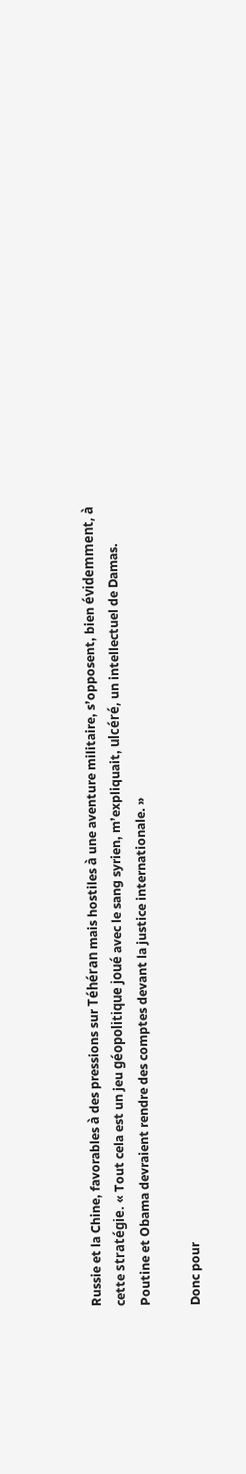Russie et la Chine, favorables à des pressions sur Téhéran mais hostiles à une aventure militaire, s’opposent, bien évidemment, à cette stratégie. « Tout cela est un jeu géopolitique joué avec le sang syrien, m’expliquait, ulcéré, un intellectuel de Damas. Poutine et Obama devraient rendre des comptes devant la justice internationale. »

Donc pour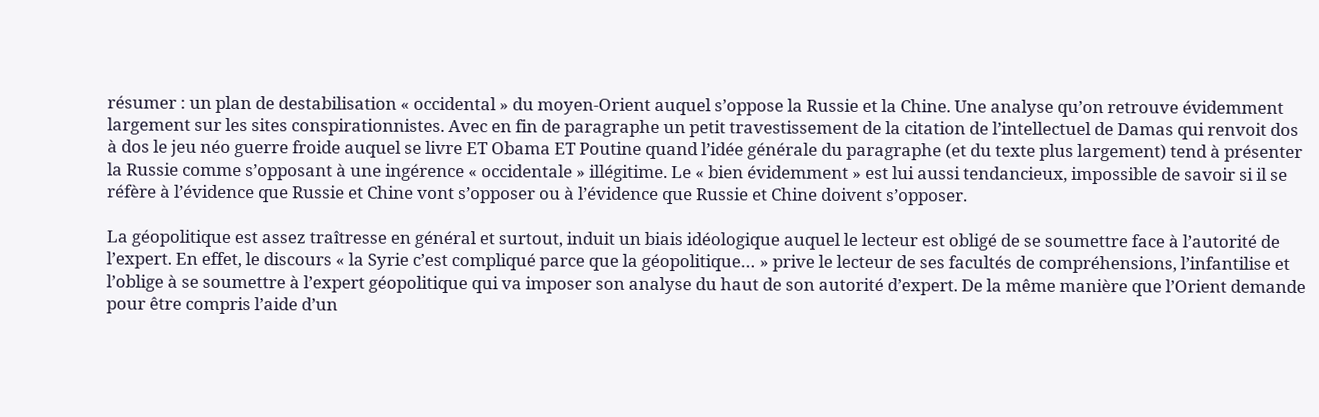résumer : un plan de destabilisation « occidental » du moyen-Orient auquel s’oppose la Russie et la Chine. Une analyse qu’on retrouve évidemment largement sur les sites conspirationnistes. Avec en fin de paragraphe un petit travestissement de la citation de l’intellectuel de Damas qui renvoit dos à dos le jeu néo guerre froide auquel se livre ET Obama ET Poutine quand l’idée générale du paragraphe (et du texte plus largement) tend à présenter la Russie comme s’opposant à une ingérence « occidentale » illégitime. Le « bien évidemment » est lui aussi tendancieux, impossible de savoir si il se réfère à l’évidence que Russie et Chine vont s’opposer ou à l’évidence que Russie et Chine doivent s’opposer.

La géopolitique est assez traîtresse en général et surtout, induit un biais idéologique auquel le lecteur est obligé de se soumettre face à l’autorité de l’expert. En effet, le discours « la Syrie c’est compliqué parce que la géopolitique… » prive le lecteur de ses facultés de compréhensions, l’infantilise et l’oblige à se soumettre à l’expert géopolitique qui va imposer son analyse du haut de son autorité d’expert. De la même manière que l’Orient demande pour être compris l’aide d’un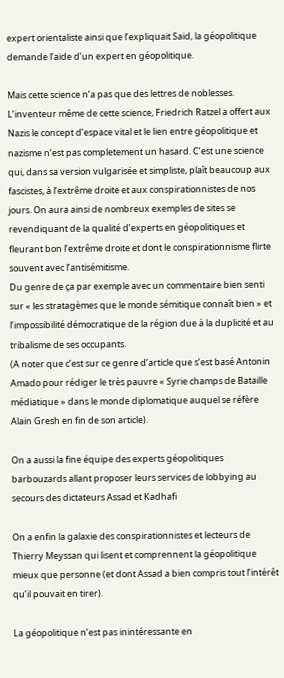expert orientaliste ainsi que l’expliquait Said, la géopolitique demande l’aide d’un expert en géopolitique.

Mais cette science n’a pas que des lettres de noblesses. L’inventeur même de cette science, Friedrich Ratzel a offert aux Nazis le concept d’espace vital et le lien entre géopolitique et nazisme n’est pas completement un hasard. C’est une science qui, dans sa version vulgarisée et simpliste, plaît beaucoup aux fascistes, à l’extrême droite et aux conspirationnistes de nos jours. On aura ainsi de nombreux exemples de sites se revendiquant de la qualité d’experts en géopolitiques et fleurant bon l’extrême droite et dont le conspirationnisme flirte souvent avec l’antisémitisme.
Du genre de ça par exemple avec un commentaire bien senti sur « les stratagèmes que le monde sémitique connaît bien » et l’impossibilité démocratique de la région due à la duplicité et au tribalisme de ses occupants.
(A noter que c’est sur ce genre d’article que s’est basé Antonin Amado pour rédiger le très pauvre « Syrie champs de Bataille médiatique » dans le monde diplomatique auquel se réfère Alain Gresh en fin de son article).

On a aussi la fine équipe des experts géopolitiques barbouzards allant proposer leurs services de lobbying au secours des dictateurs Assad et Kadhafi

On a enfin la galaxie des conspirationnistes et lecteurs de Thierry Meyssan qui lisent et comprennent la géopolitique mieux que personne (et dont Assad a bien compris tout l’intérêt qu’il pouvait en tirer).

La géopolitique n’est pas inintéressante en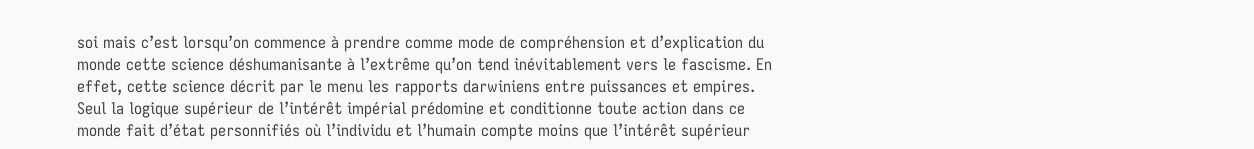soi mais c’est lorsqu’on commence à prendre comme mode de compréhension et d’explication du monde cette science déshumanisante à l’extrême qu’on tend inévitablement vers le fascisme. En effet, cette science décrit par le menu les rapports darwiniens entre puissances et empires. Seul la logique supérieur de l’intérêt impérial prédomine et conditionne toute action dans ce monde fait d’état personnifiés où l’individu et l’humain compte moins que l’intérêt supérieur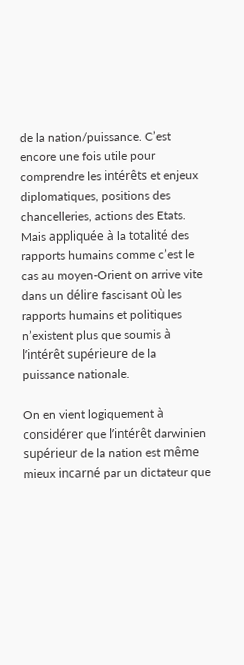de la nation/puissance. C’est encore une fois utile pour comprendre les intérêts et enjeux diplomatiques, positions des chancelleries, actions des Etats. Mais appliquée à la totalité des rapports humains comme c’est le cas au moyen-Orient on arrive vite dans un délire fascisant où les rapports humains et politiques n’existent plus que soumis à l’intérêt supérieure de la puissance nationale.

On en vient logiquement à considérer que l’intérêt darwinien supérieur de la nation est même mieux incarné par un dictateur que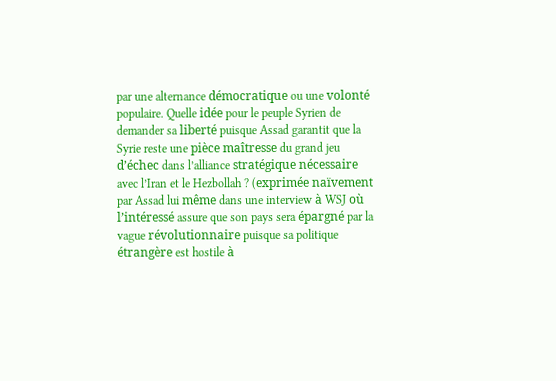par une alternance démocratique ou une volonté populaire. Quelle idée pour le peuple Syrien de demander sa liberté puisque Assad garantit que la Syrie reste une pièce maîtresse du grand jeu d’échec dans l’alliance stratégique nécessaire avec l’Iran et le Hezbollah ? (exprimée naïvement par Assad lui même dans une interview à WSJ où l’intéressé assure que son pays sera épargné par la vague révolutionnaire puisque sa politique étrangère est hostile à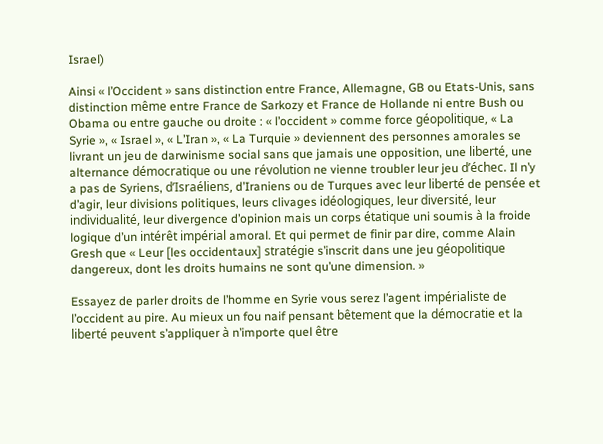Israel)

Ainsi « l’Occident » sans distinction entre France, Allemagne, GB ou Etats-Unis, sans distinction même entre France de Sarkozy et France de Hollande ni entre Bush ou Obama ou entre gauche ou droite : « l’occident » comme force géopolitique, « La Syrie », « Israel », « L’Iran », « La Turquie » deviennent des personnes amorales se livrant un jeu de darwinisme social sans que jamais une opposition, une liberté, une alternance démocratique ou une révolution ne vienne troubler leur jeu d’échec. Il n’y a pas de Syriens, d’Israéliens, d’Iraniens ou de Turques avec leur liberté de pensée et d’agir, leur divisions politiques, leurs clivages idéologiques, leur diversité, leur individualité, leur divergence d’opinion mais un corps étatique uni soumis à la froide logique d’un intérêt impérial amoral. Et qui permet de finir par dire, comme Alain Gresh que « Leur [les occidentaux] stratégie s’inscrit dans une jeu géopolitique dangereux, dont les droits humains ne sont qu’une dimension. »

Essayez de parler droits de l’homme en Syrie vous serez l’agent impérialiste de l’occident au pire. Au mieux un fou naif pensant bêtement que la démocratie et la liberté peuvent s’appliquer à n’importe quel être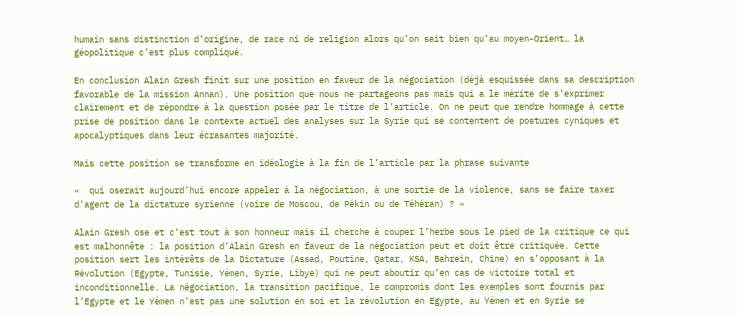humain sans distinction d’origine, de race ni de religion alors qu’on sait bien qu’au moyen-Orient… la géopolitique c’est plus compliqué.

En conclusion Alain Gresh finit sur une position en faveur de la négociation (déjà esquissée dans sa description favorable de la mission Annan). Une position que nous ne partageons pas mais qui a le mérite de s’exprimer clairement et de répondre à la question posée par le titre de l’article. On ne peut que rendre hommage à cette prise de position dans le contexte actuel des analyses sur la Syrie qui se contentent de postures cyniques et apocalyptiques dans leur écrasantes majorité.

Mais cette position se transforme en idéologie à la fin de l’article par la phrase suivante

«  qui oserait aujourd’hui encore appeler à la négociation, à une sortie de la violence, sans se faire taxer d’agent de la dictature syrienne (voire de Moscou, de Pékin ou de Téhéran) ? »

Alain Gresh ose et c’est tout à son honneur mais il cherche à couper l’herbe sous le pied de la critique ce qui est malhonnête : la position d’Alain Gresh en faveur de la négociation peut et doit être critiquée. Cette position sert les intérêts de la Dictature (Assad, Poutine, Qatar, KSA, Bahrein, Chine) en s’opposant à la Révolution (Egypte, Tunisie, Yémen, Syrie, Libye) qui ne peut aboutir qu’en cas de victoire total et inconditionnelle. La négociation, la transition pacifique, le compromis dont les exemples sont fournis par l’Egypte et le Yémen n’est pas une solution en soi et la révolution en Egypte, au Yémen et en Syrie se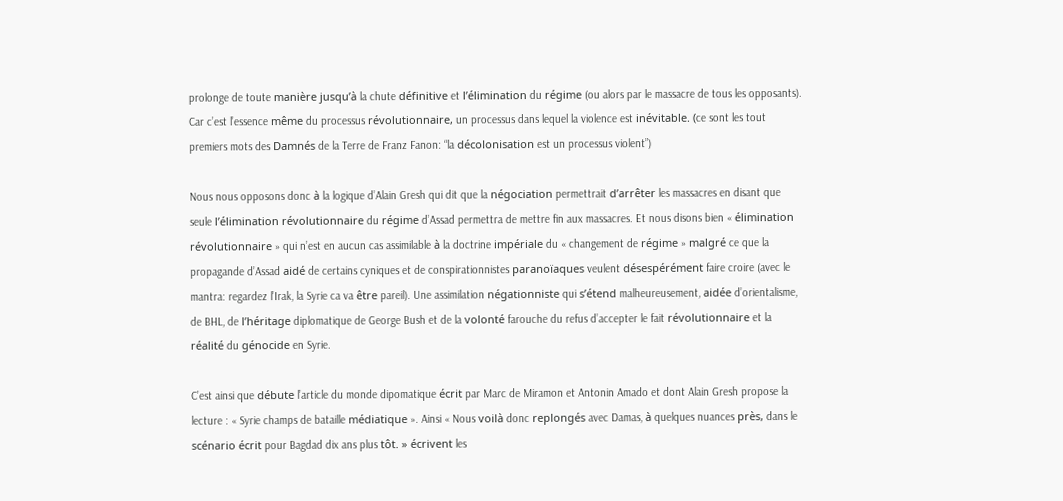prolonge de toute manière jusqu’à la chute définitive et l’élimination du régime (ou alors par le massacre de tous les opposants). Car c’est l’essence même du processus révolutionnaire, un processus dans lequel la violence est inévitable. (ce sont les tout premiers mots des Damnés de la Terre de Franz Fanon: “la décolonisation est un processus violent”)

Nous nous opposons donc à la logique d’Alain Gresh qui dit que la négociation permettrait d’arrêter les massacres en disant que seule l’élimination révolutionnaire du régime d’Assad permettra de mettre fin aux massacres. Et nous disons bien « élimination révolutionnaire » qui n’est en aucun cas assimilable à la doctrine impériale du « changement de régime » malgré ce que la propagande d’Assad aidé de certains cyniques et de conspirationnistes paranoïaques veulent désespérément faire croire (avec le mantra: regardez l’Irak, la Syrie ca va être pareil). Une assimilation négationniste qui s’étend malheureusement, aidée d’orientalisme, de BHL, de l’héritage diplomatique de George Bush et de la volonté farouche du refus d’accepter le fait révolutionnaire et la réalité du génocide en Syrie.

C’est ainsi que débute l’article du monde dipomatique écrit par Marc de Miramon et Antonin Amado et dont Alain Gresh propose la lecture : « Syrie champs de bataille médiatique ». Ainsi « Nous voilà donc replongés avec Damas, à quelques nuances près, dans le scénario écrit pour Bagdad dix ans plus tôt. » écrivent les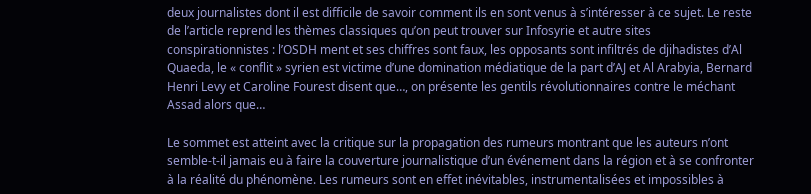deux journalistes dont il est difficile de savoir comment ils en sont venus à s’intéresser à ce sujet. Le reste de l’article reprend les thèmes classiques qu’on peut trouver sur Infosyrie et autre sites conspirationnistes : l’OSDH ment et ses chiffres sont faux, les opposants sont infiltrés de djihadistes d’Al Quaeda, le « conflit » syrien est victime d’une domination médiatique de la part d’AJ et Al Arabyia, Bernard Henri Levy et Caroline Fourest disent que…, on présente les gentils révolutionnaires contre le méchant Assad alors que…

Le sommet est atteint avec la critique sur la propagation des rumeurs montrant que les auteurs n’ont semble-t-il jamais eu à faire la couverture journalistique d’un événement dans la région et à se confronter à la réalité du phénomène. Les rumeurs sont en effet inévitables, instrumentalisées et impossibles à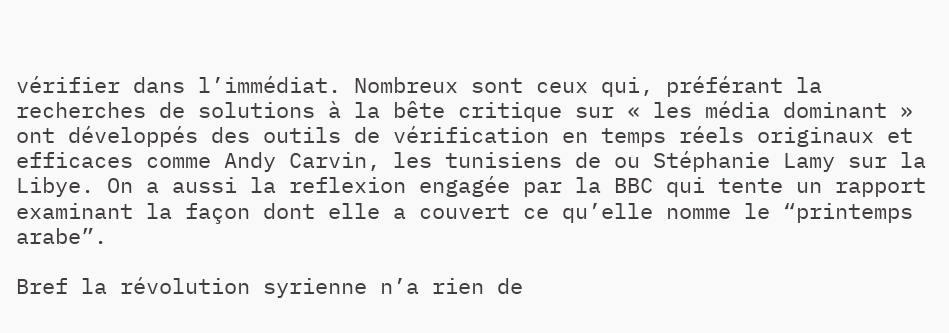vérifier dans l’immédiat. Nombreux sont ceux qui, préférant la recherches de solutions à la bête critique sur « les média dominant » ont développés des outils de vérification en temps réels originaux et efficaces comme Andy Carvin, les tunisiens de ou Stéphanie Lamy sur la Libye. On a aussi la reflexion engagée par la BBC qui tente un rapport examinant la façon dont elle a couvert ce qu’elle nomme le “printemps arabe”.

Bref la révolution syrienne n’a rien de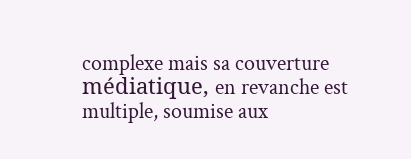complexe mais sa couverture médiatique, en revanche est multiple, soumise aux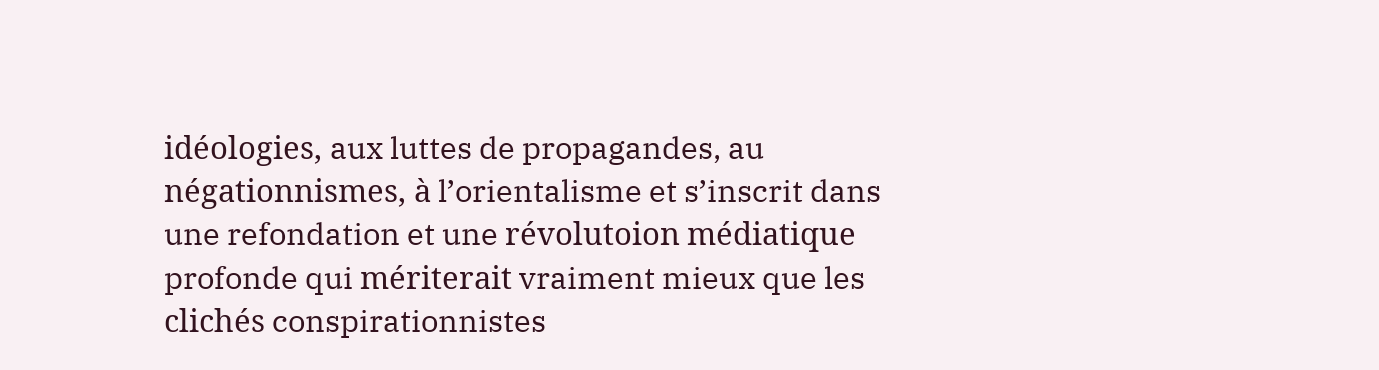idéologies, aux luttes de propagandes, au négationnismes, à l’orientalisme et s’inscrit dans une refondation et une révolutoion médiatique profonde qui mériterait vraiment mieux que les clichés conspirationnistes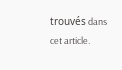trouvés dans cet article.